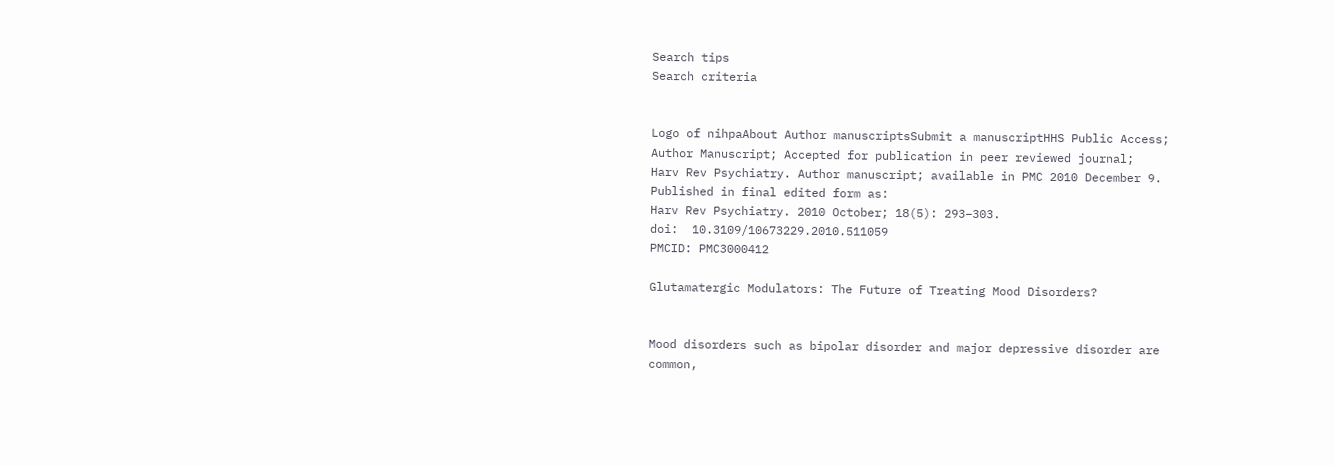Search tips
Search criteria


Logo of nihpaAbout Author manuscriptsSubmit a manuscriptHHS Public Access; Author Manuscript; Accepted for publication in peer reviewed journal;
Harv Rev Psychiatry. Author manuscript; available in PMC 2010 December 9.
Published in final edited form as:
Harv Rev Psychiatry. 2010 October; 18(5): 293–303.
doi:  10.3109/10673229.2010.511059
PMCID: PMC3000412

Glutamatergic Modulators: The Future of Treating Mood Disorders?


Mood disorders such as bipolar disorder and major depressive disorder are common,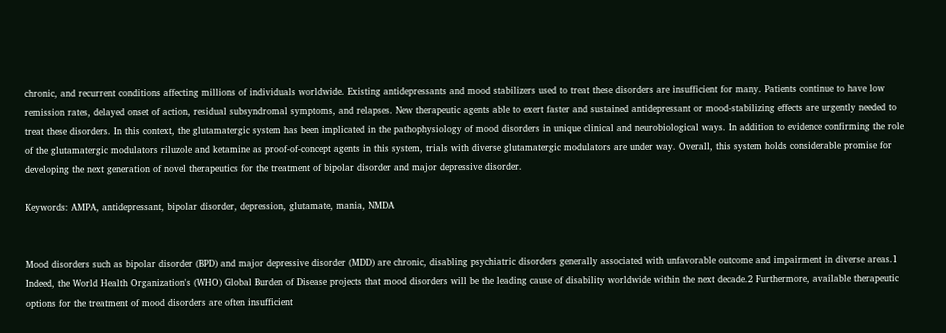chronic, and recurrent conditions affecting millions of individuals worldwide. Existing antidepressants and mood stabilizers used to treat these disorders are insufficient for many. Patients continue to have low remission rates, delayed onset of action, residual subsyndromal symptoms, and relapses. New therapeutic agents able to exert faster and sustained antidepressant or mood-stabilizing effects are urgently needed to treat these disorders. In this context, the glutamatergic system has been implicated in the pathophysiology of mood disorders in unique clinical and neurobiological ways. In addition to evidence confirming the role of the glutamatergic modulators riluzole and ketamine as proof-of-concept agents in this system, trials with diverse glutamatergic modulators are under way. Overall, this system holds considerable promise for developing the next generation of novel therapeutics for the treatment of bipolar disorder and major depressive disorder.

Keywords: AMPA, antidepressant, bipolar disorder, depression, glutamate, mania, NMDA


Mood disorders such as bipolar disorder (BPD) and major depressive disorder (MDD) are chronic, disabling psychiatric disorders generally associated with unfavorable outcome and impairment in diverse areas.1 Indeed, the World Health Organization's (WHO) Global Burden of Disease projects that mood disorders will be the leading cause of disability worldwide within the next decade.2 Furthermore, available therapeutic options for the treatment of mood disorders are often insufficient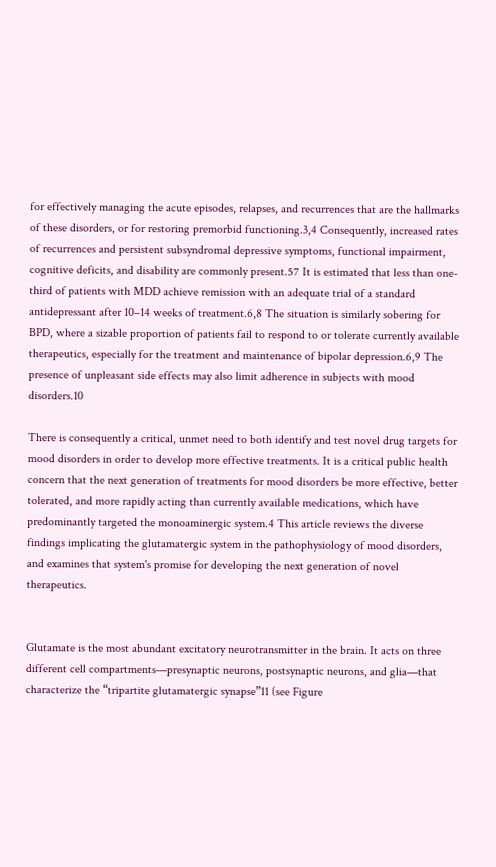for effectively managing the acute episodes, relapses, and recurrences that are the hallmarks of these disorders, or for restoring premorbid functioning.3,4 Consequently, increased rates of recurrences and persistent subsyndromal depressive symptoms, functional impairment, cognitive deficits, and disability are commonly present.57 It is estimated that less than one-third of patients with MDD achieve remission with an adequate trial of a standard antidepressant after 10–14 weeks of treatment.6,8 The situation is similarly sobering for BPD, where a sizable proportion of patients fail to respond to or tolerate currently available therapeutics, especially for the treatment and maintenance of bipolar depression.6,9 The presence of unpleasant side effects may also limit adherence in subjects with mood disorders.10

There is consequently a critical, unmet need to both identify and test novel drug targets for mood disorders in order to develop more effective treatments. It is a critical public health concern that the next generation of treatments for mood disorders be more effective, better tolerated, and more rapidly acting than currently available medications, which have predominantly targeted the monoaminergic system.4 This article reviews the diverse findings implicating the glutamatergic system in the pathophysiology of mood disorders, and examines that system's promise for developing the next generation of novel therapeutics.


Glutamate is the most abundant excitatory neurotransmitter in the brain. It acts on three different cell compartments—presynaptic neurons, postsynaptic neurons, and glia—that characterize the “tripartite glutamatergic synapse”11 (see Figure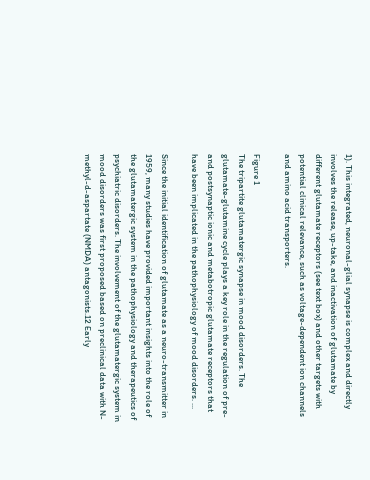1). This integrated, neuronal-glial synapse is complex and directly involves the release, up-take, and inactivation of glutamate by different glutamate receptors (see text box) and other targets with potential clinical relevance, such as voltage-dependent ion channels and amino acid transporters.

Figure 1
The tripartite glutamatergic synapse in mood disorders. The glutamate-glutamine cycle plays a key role in the regulation of pre- and postsynaptic ionic and metabotropic glutamate receptors that have been implicated in the pathophysiology of mood disorders. ...

Since the initial identification of glutamate as a neuro-transmitter in 1959, many studies have provided important insights into the role of the glutamatergic system in the pathophysiology and therapeutics of psychiatric disorders. The involvement of the glutamatergic system in mood disorders was first proposed based on preclinical data with N-methyl-d-aspartate (NMDA) antagonists.12 Early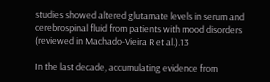studies showed altered glutamate levels in serum and cerebrospinal fluid from patients with mood disorders (reviewed in Machado-Vieira R et al.).13

In the last decade, accumulating evidence from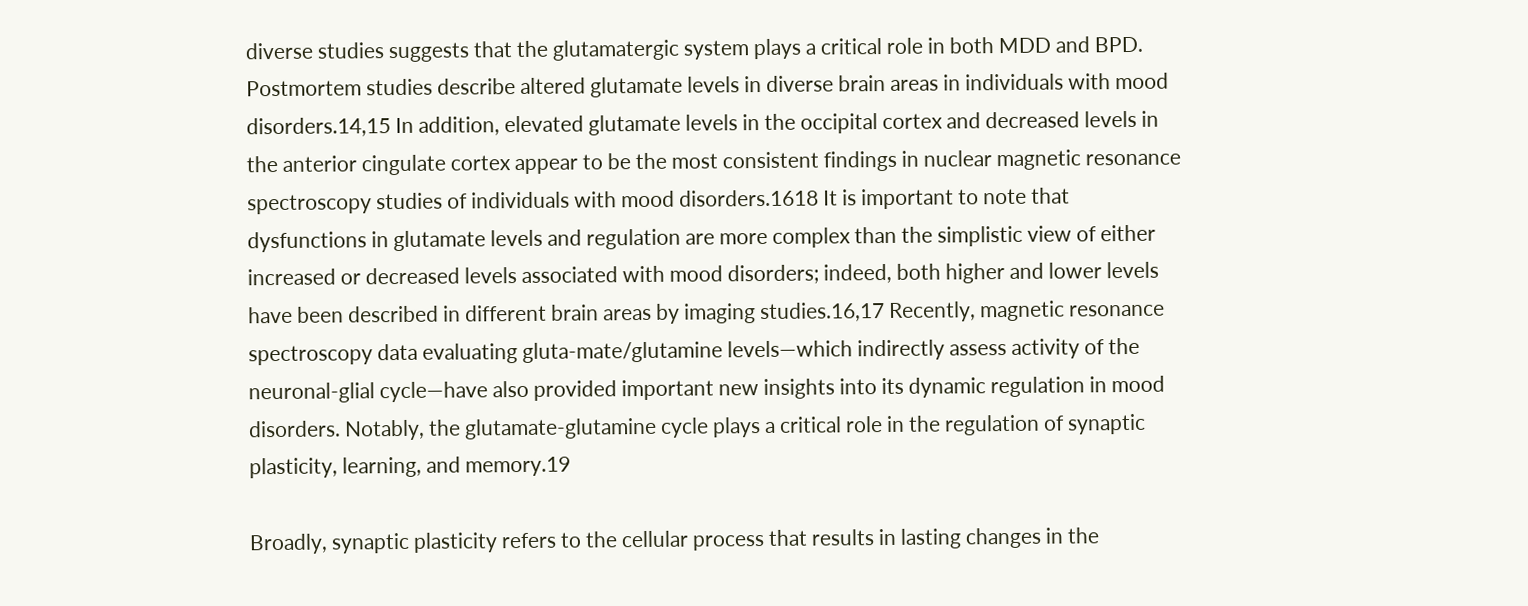diverse studies suggests that the glutamatergic system plays a critical role in both MDD and BPD. Postmortem studies describe altered glutamate levels in diverse brain areas in individuals with mood disorders.14,15 In addition, elevated glutamate levels in the occipital cortex and decreased levels in the anterior cingulate cortex appear to be the most consistent findings in nuclear magnetic resonance spectroscopy studies of individuals with mood disorders.1618 It is important to note that dysfunctions in glutamate levels and regulation are more complex than the simplistic view of either increased or decreased levels associated with mood disorders; indeed, both higher and lower levels have been described in different brain areas by imaging studies.16,17 Recently, magnetic resonance spectroscopy data evaluating gluta-mate/glutamine levels—which indirectly assess activity of the neuronal-glial cycle—have also provided important new insights into its dynamic regulation in mood disorders. Notably, the glutamate-glutamine cycle plays a critical role in the regulation of synaptic plasticity, learning, and memory.19

Broadly, synaptic plasticity refers to the cellular process that results in lasting changes in the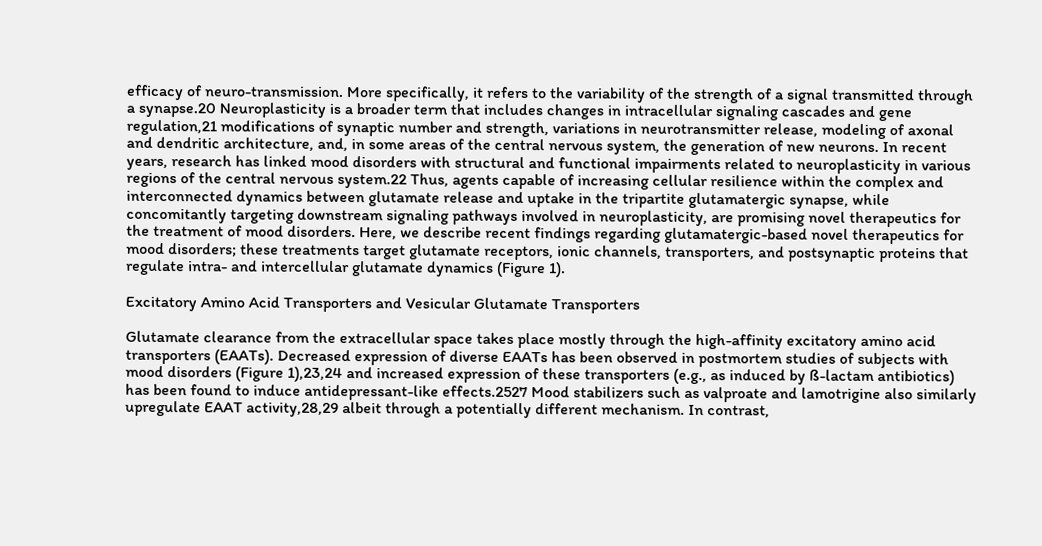efficacy of neuro-transmission. More specifically, it refers to the variability of the strength of a signal transmitted through a synapse.20 Neuroplasticity is a broader term that includes changes in intracellular signaling cascades and gene regulation,21 modifications of synaptic number and strength, variations in neurotransmitter release, modeling of axonal and dendritic architecture, and, in some areas of the central nervous system, the generation of new neurons. In recent years, research has linked mood disorders with structural and functional impairments related to neuroplasticity in various regions of the central nervous system.22 Thus, agents capable of increasing cellular resilience within the complex and interconnected dynamics between glutamate release and uptake in the tripartite glutamatergic synapse, while concomitantly targeting downstream signaling pathways involved in neuroplasticity, are promising novel therapeutics for the treatment of mood disorders. Here, we describe recent findings regarding glutamatergic-based novel therapeutics for mood disorders; these treatments target glutamate receptors, ionic channels, transporters, and postsynaptic proteins that regulate intra- and intercellular glutamate dynamics (Figure 1).

Excitatory Amino Acid Transporters and Vesicular Glutamate Transporters

Glutamate clearance from the extracellular space takes place mostly through the high-affinity excitatory amino acid transporters (EAATs). Decreased expression of diverse EAATs has been observed in postmortem studies of subjects with mood disorders (Figure 1),23,24 and increased expression of these transporters (e.g., as induced by ß-lactam antibiotics) has been found to induce antidepressant-like effects.2527 Mood stabilizers such as valproate and lamotrigine also similarly upregulate EAAT activity,28,29 albeit through a potentially different mechanism. In contrast,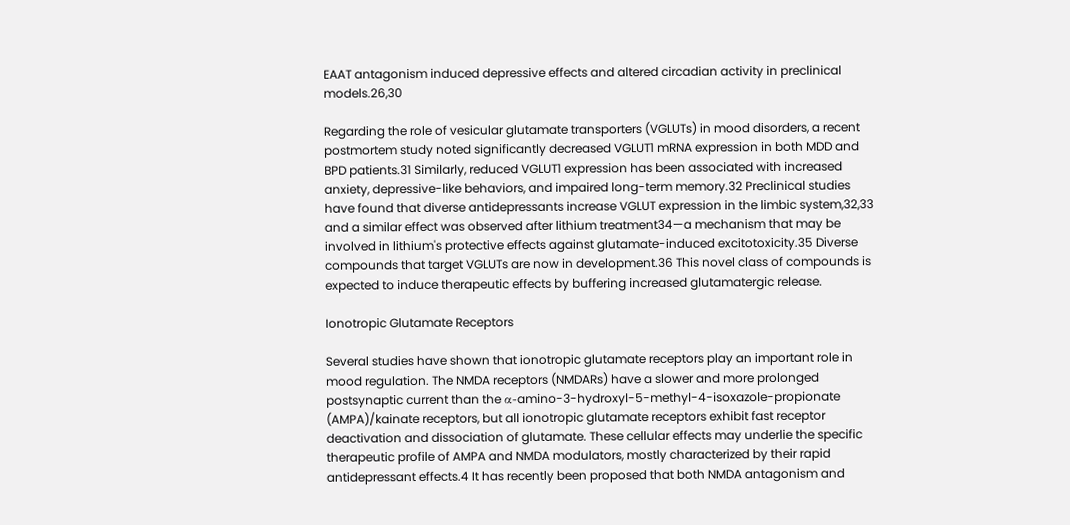EAAT antagonism induced depressive effects and altered circadian activity in preclinical models.26,30

Regarding the role of vesicular glutamate transporters (VGLUTs) in mood disorders, a recent postmortem study noted significantly decreased VGLUT1 mRNA expression in both MDD and BPD patients.31 Similarly, reduced VGLUT1 expression has been associated with increased anxiety, depressive-like behaviors, and impaired long-term memory.32 Preclinical studies have found that diverse antidepressants increase VGLUT expression in the limbic system,32,33 and a similar effect was observed after lithium treatment34—a mechanism that may be involved in lithium's protective effects against glutamate-induced excitotoxicity.35 Diverse compounds that target VGLUTs are now in development.36 This novel class of compounds is expected to induce therapeutic effects by buffering increased glutamatergic release.

Ionotropic Glutamate Receptors

Several studies have shown that ionotropic glutamate receptors play an important role in mood regulation. The NMDA receptors (NMDARs) have a slower and more prolonged postsynaptic current than the α-amino-3-hydroxyl-5-methyl-4-isoxazole-propionate (AMPA)/kainate receptors, but all ionotropic glutamate receptors exhibit fast receptor deactivation and dissociation of glutamate. These cellular effects may underlie the specific therapeutic profile of AMPA and NMDA modulators, mostly characterized by their rapid antidepressant effects.4 It has recently been proposed that both NMDA antagonism and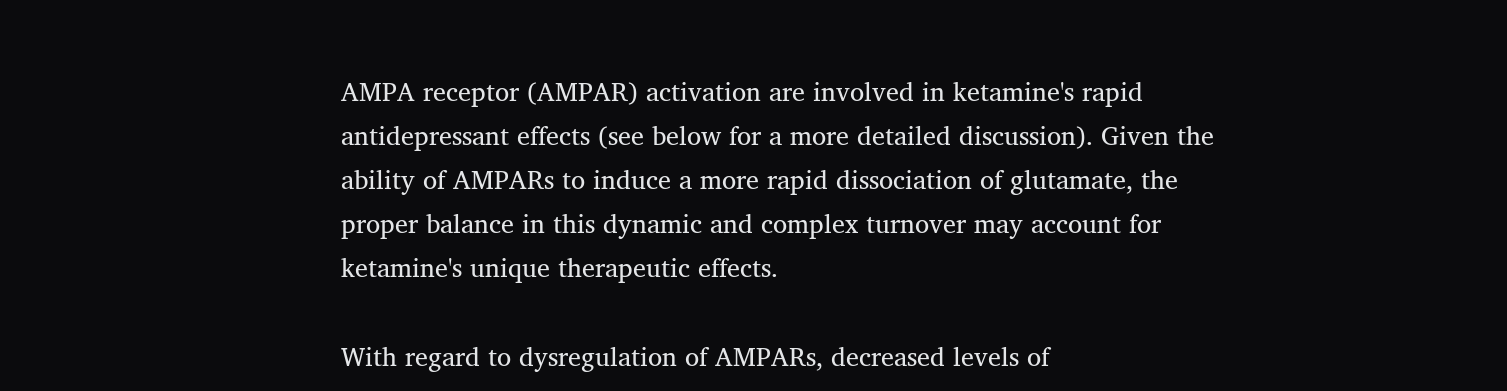AMPA receptor (AMPAR) activation are involved in ketamine's rapid antidepressant effects (see below for a more detailed discussion). Given the ability of AMPARs to induce a more rapid dissociation of glutamate, the proper balance in this dynamic and complex turnover may account for ketamine's unique therapeutic effects.

With regard to dysregulation of AMPARs, decreased levels of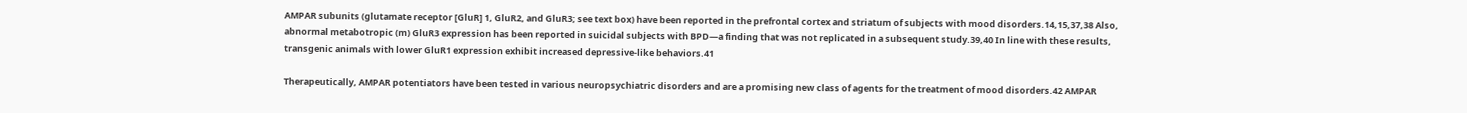AMPAR subunits (glutamate receptor [GluR] 1, GluR2, and GluR3; see text box) have been reported in the prefrontal cortex and striatum of subjects with mood disorders.14,15,37,38 Also, abnormal metabotropic (m) GluR3 expression has been reported in suicidal subjects with BPD—a finding that was not replicated in a subsequent study.39,40 In line with these results, transgenic animals with lower GluR1 expression exhibit increased depressive-like behaviors.41

Therapeutically, AMPAR potentiators have been tested in various neuropsychiatric disorders and are a promising new class of agents for the treatment of mood disorders.42 AMPAR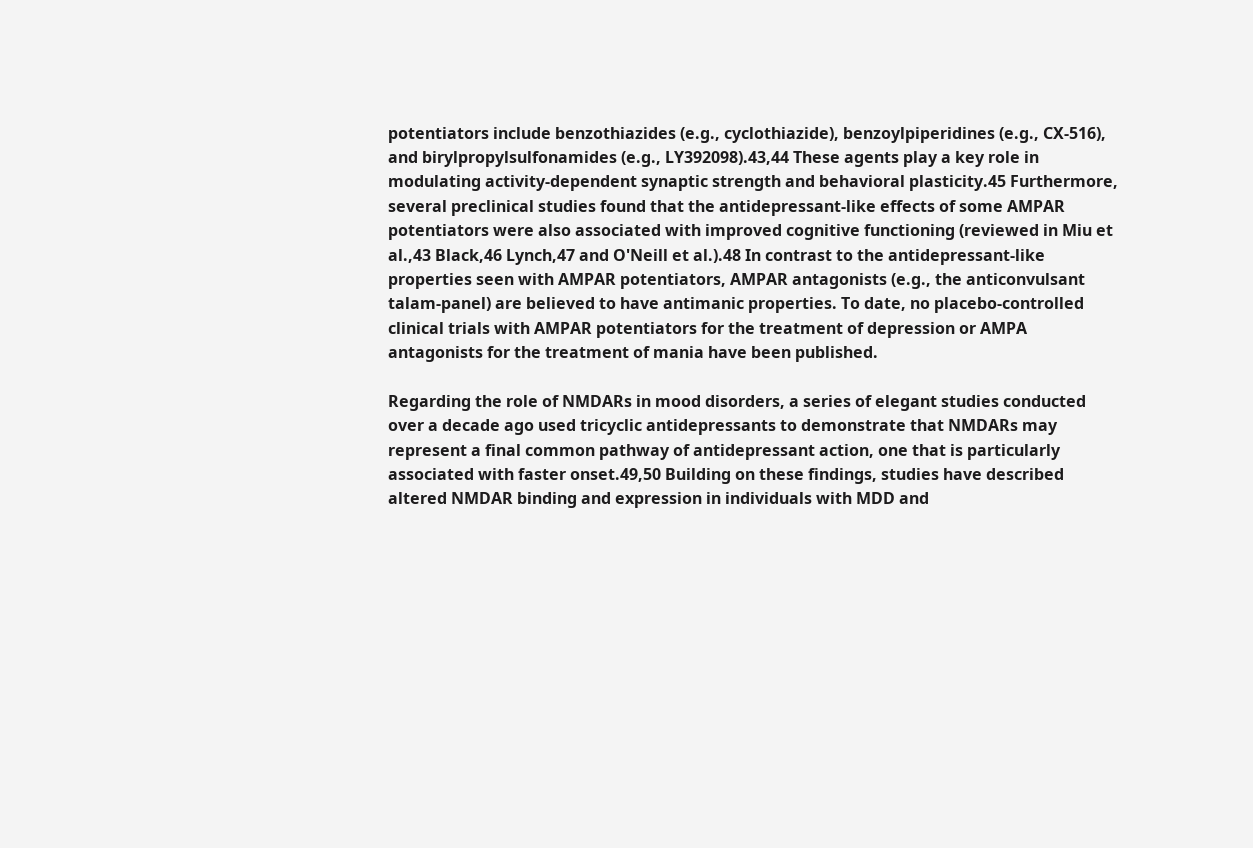potentiators include benzothiazides (e.g., cyclothiazide), benzoylpiperidines (e.g., CX-516), and birylpropylsulfonamides (e.g., LY392098).43,44 These agents play a key role in modulating activity-dependent synaptic strength and behavioral plasticity.45 Furthermore, several preclinical studies found that the antidepressant-like effects of some AMPAR potentiators were also associated with improved cognitive functioning (reviewed in Miu et al.,43 Black,46 Lynch,47 and O'Neill et al.).48 In contrast to the antidepressant-like properties seen with AMPAR potentiators, AMPAR antagonists (e.g., the anticonvulsant talam-panel) are believed to have antimanic properties. To date, no placebo-controlled clinical trials with AMPAR potentiators for the treatment of depression or AMPA antagonists for the treatment of mania have been published.

Regarding the role of NMDARs in mood disorders, a series of elegant studies conducted over a decade ago used tricyclic antidepressants to demonstrate that NMDARs may represent a final common pathway of antidepressant action, one that is particularly associated with faster onset.49,50 Building on these findings, studies have described altered NMDAR binding and expression in individuals with MDD and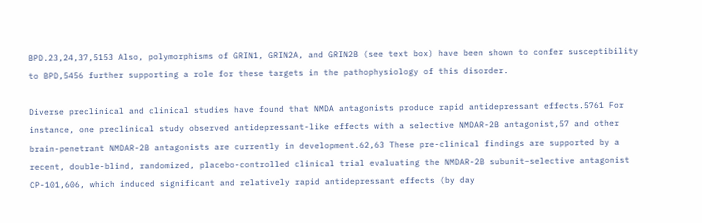BPD.23,24,37,5153 Also, polymorphisms of GRIN1, GRIN2A, and GRIN2B (see text box) have been shown to confer susceptibility to BPD,5456 further supporting a role for these targets in the pathophysiology of this disorder.

Diverse preclinical and clinical studies have found that NMDA antagonists produce rapid antidepressant effects.5761 For instance, one preclinical study observed antidepressant-like effects with a selective NMDAR-2B antagonist,57 and other brain-penetrant NMDAR-2B antagonists are currently in development.62,63 These pre-clinical findings are supported by a recent, double-blind, randomized, placebo-controlled clinical trial evaluating the NMDAR-2B subunit−selective antagonist CP-101,606, which induced significant and relatively rapid antidepressant effects (by day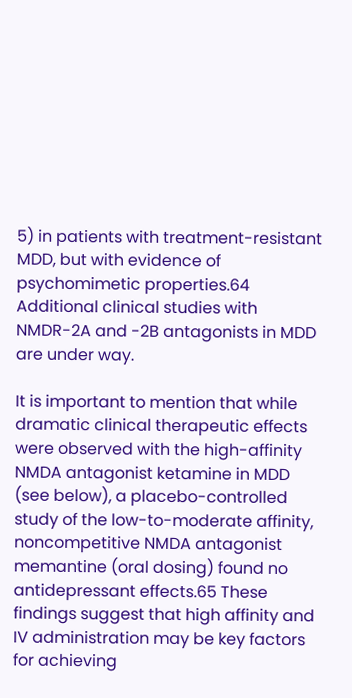5) in patients with treatment-resistant MDD, but with evidence of psychomimetic properties.64 Additional clinical studies with NMDR-2A and -2B antagonists in MDD are under way.

It is important to mention that while dramatic clinical therapeutic effects were observed with the high-affinity NMDA antagonist ketamine in MDD (see below), a placebo-controlled study of the low-to-moderate affinity, noncompetitive NMDA antagonist memantine (oral dosing) found no antidepressant effects.65 These findings suggest that high affinity and IV administration may be key factors for achieving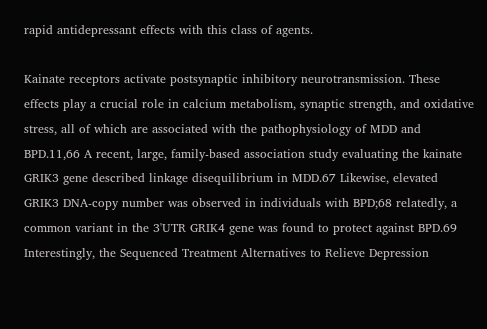rapid antidepressant effects with this class of agents.

Kainate receptors activate postsynaptic inhibitory neurotransmission. These effects play a crucial role in calcium metabolism, synaptic strength, and oxidative stress, all of which are associated with the pathophysiology of MDD and BPD.11,66 A recent, large, family-based association study evaluating the kainate GRIK3 gene described linkage disequilibrium in MDD.67 Likewise, elevated GRIK3 DNA-copy number was observed in individuals with BPD;68 relatedly, a common variant in the 3'UTR GRIK4 gene was found to protect against BPD.69 Interestingly, the Sequenced Treatment Alternatives to Relieve Depression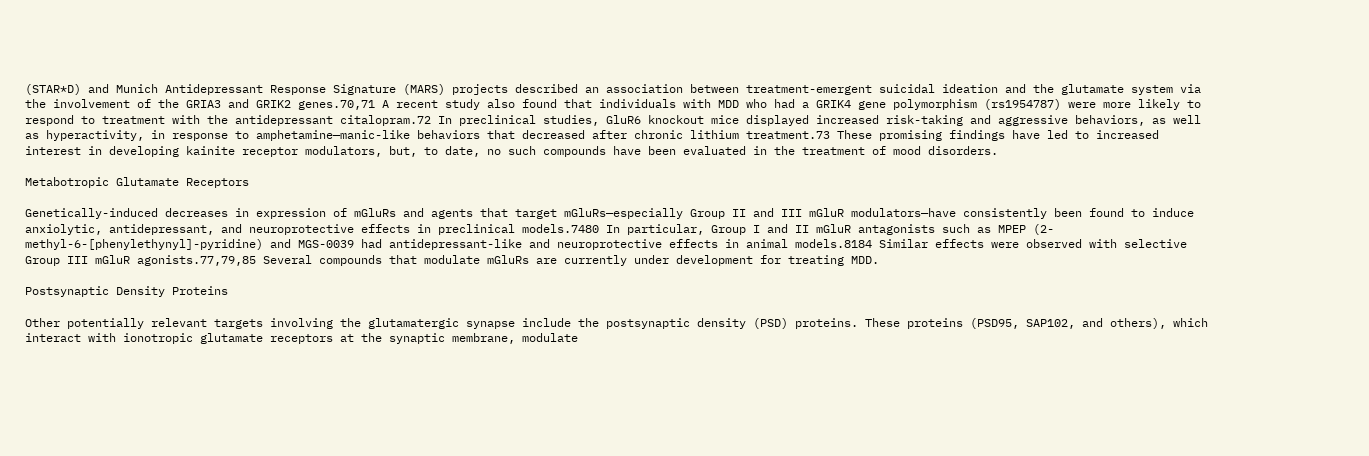(STAR*D) and Munich Antidepressant Response Signature (MARS) projects described an association between treatment-emergent suicidal ideation and the glutamate system via the involvement of the GRIA3 and GRIK2 genes.70,71 A recent study also found that individuals with MDD who had a GRIK4 gene polymorphism (rs1954787) were more likely to respond to treatment with the antidepressant citalopram.72 In preclinical studies, GluR6 knockout mice displayed increased risk-taking and aggressive behaviors, as well as hyperactivity, in response to amphetamine—manic-like behaviors that decreased after chronic lithium treatment.73 These promising findings have led to increased interest in developing kainite receptor modulators, but, to date, no such compounds have been evaluated in the treatment of mood disorders.

Metabotropic Glutamate Receptors

Genetically-induced decreases in expression of mGluRs and agents that target mGluRs—especially Group II and III mGluR modulators—have consistently been found to induce anxiolytic, antidepressant, and neuroprotective effects in preclinical models.7480 In particular, Group I and II mGluR antagonists such as MPEP (2-methyl-6-[phenylethynyl]-pyridine) and MGS-0039 had antidepressant-like and neuroprotective effects in animal models.8184 Similar effects were observed with selective Group III mGluR agonists.77,79,85 Several compounds that modulate mGluRs are currently under development for treating MDD.

Postsynaptic Density Proteins

Other potentially relevant targets involving the glutamatergic synapse include the postsynaptic density (PSD) proteins. These proteins (PSD95, SAP102, and others), which interact with ionotropic glutamate receptors at the synaptic membrane, modulate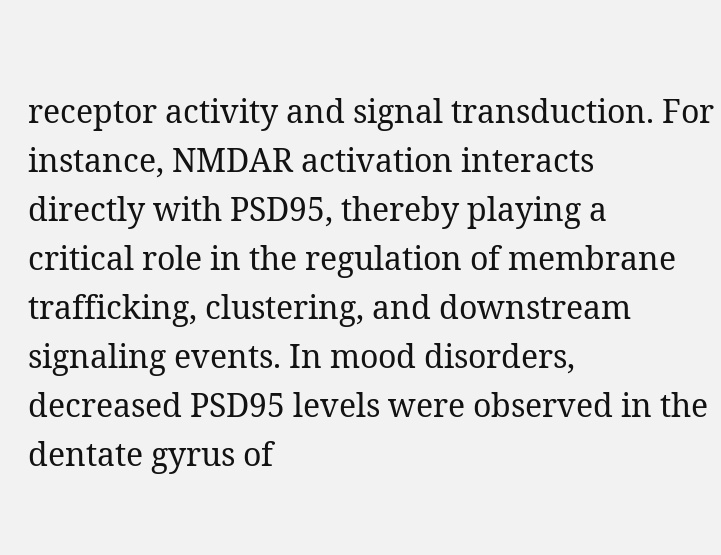receptor activity and signal transduction. For instance, NMDAR activation interacts directly with PSD95, thereby playing a critical role in the regulation of membrane trafficking, clustering, and downstream signaling events. In mood disorders, decreased PSD95 levels were observed in the dentate gyrus of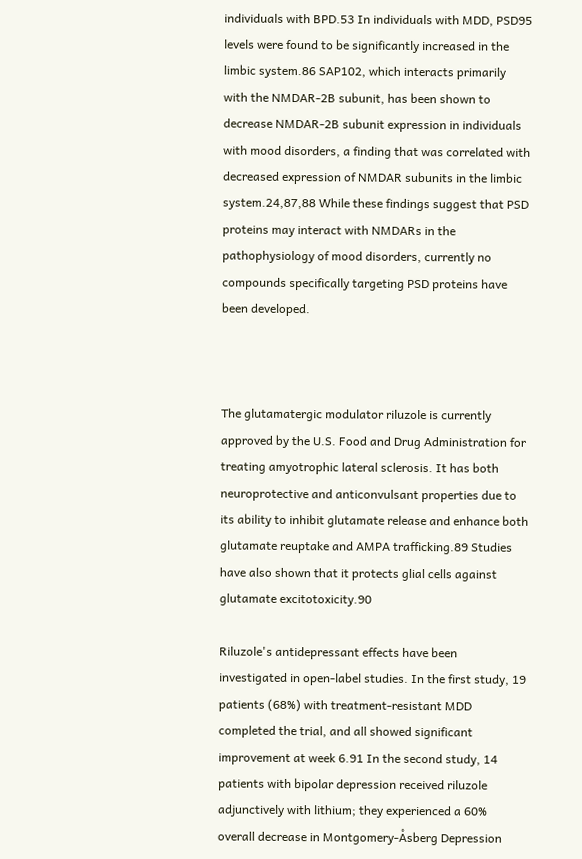individuals with BPD.53 In individuals with MDD, PSD95 levels were found to be significantly increased in the limbic system.86 SAP102, which interacts primarily with the NMDAR-2B subunit, has been shown to decrease NMDAR-2B subunit expression in individuals with mood disorders, a finding that was correlated with decreased expression of NMDAR subunits in the limbic system.24,87,88 While these findings suggest that PSD proteins may interact with NMDARs in the pathophysiology of mood disorders, currently no compounds specifically targeting PSD proteins have been developed.



The glutamatergic modulator riluzole is currently approved by the U.S. Food and Drug Administration for treating amyotrophic lateral sclerosis. It has both neuroprotective and anticonvulsant properties due to its ability to inhibit glutamate release and enhance both glutamate reuptake and AMPA trafficking.89 Studies have also shown that it protects glial cells against glutamate excitotoxicity.90

Riluzole's antidepressant effects have been investigated in open-label studies. In the first study, 19 patients (68%) with treatment-resistant MDD completed the trial, and all showed significant improvement at week 6.91 In the second study, 14 patients with bipolar depression received riluzole adjunctively with lithium; they experienced a 60% overall decrease in Montgomery-Åsberg Depression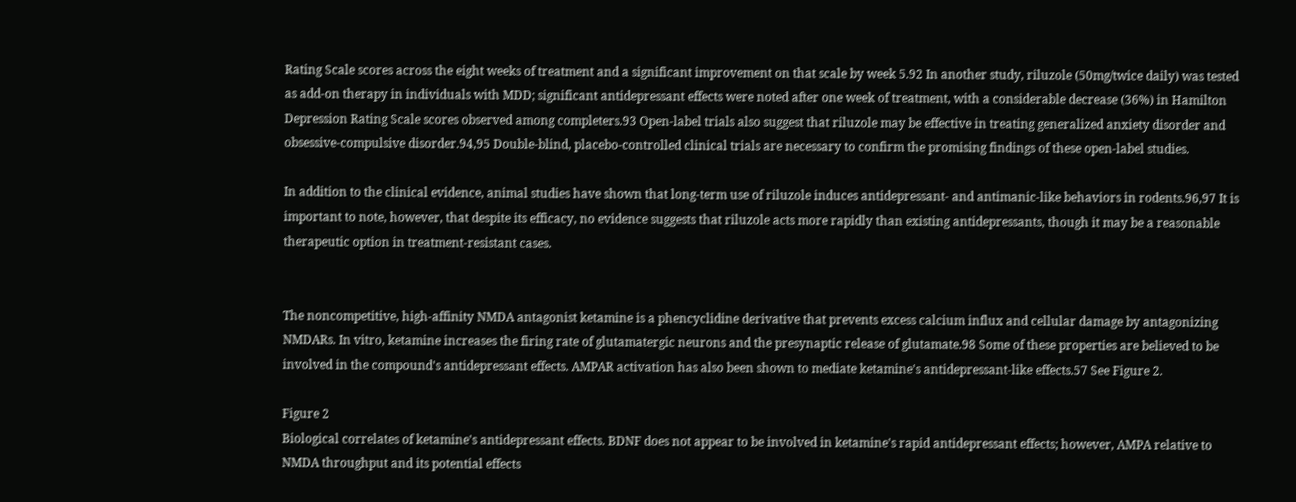Rating Scale scores across the eight weeks of treatment and a significant improvement on that scale by week 5.92 In another study, riluzole (50mg/twice daily) was tested as add-on therapy in individuals with MDD; significant antidepressant effects were noted after one week of treatment, with a considerable decrease (36%) in Hamilton Depression Rating Scale scores observed among completers.93 Open-label trials also suggest that riluzole may be effective in treating generalized anxiety disorder and obsessive-compulsive disorder.94,95 Double-blind, placebo-controlled clinical trials are necessary to confirm the promising findings of these open-label studies.

In addition to the clinical evidence, animal studies have shown that long-term use of riluzole induces antidepressant- and antimanic-like behaviors in rodents.96,97 It is important to note, however, that despite its efficacy, no evidence suggests that riluzole acts more rapidly than existing antidepressants, though it may be a reasonable therapeutic option in treatment-resistant cases.


The noncompetitive, high-affinity NMDA antagonist ketamine is a phencyclidine derivative that prevents excess calcium influx and cellular damage by antagonizing NMDARs. In vitro, ketamine increases the firing rate of glutamatergic neurons and the presynaptic release of glutamate.98 Some of these properties are believed to be involved in the compound's antidepressant effects. AMPAR activation has also been shown to mediate ketamine's antidepressant-like effects.57 See Figure 2.

Figure 2
Biological correlates of ketamine's antidepressant effects. BDNF does not appear to be involved in ketamine's rapid antidepressant effects; however, AMPA relative to NMDA throughput and its potential effects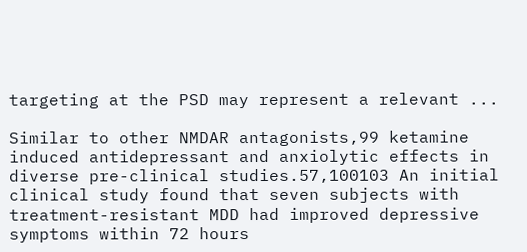targeting at the PSD may represent a relevant ...

Similar to other NMDAR antagonists,99 ketamine induced antidepressant and anxiolytic effects in diverse pre-clinical studies.57,100103 An initial clinical study found that seven subjects with treatment-resistant MDD had improved depressive symptoms within 72 hours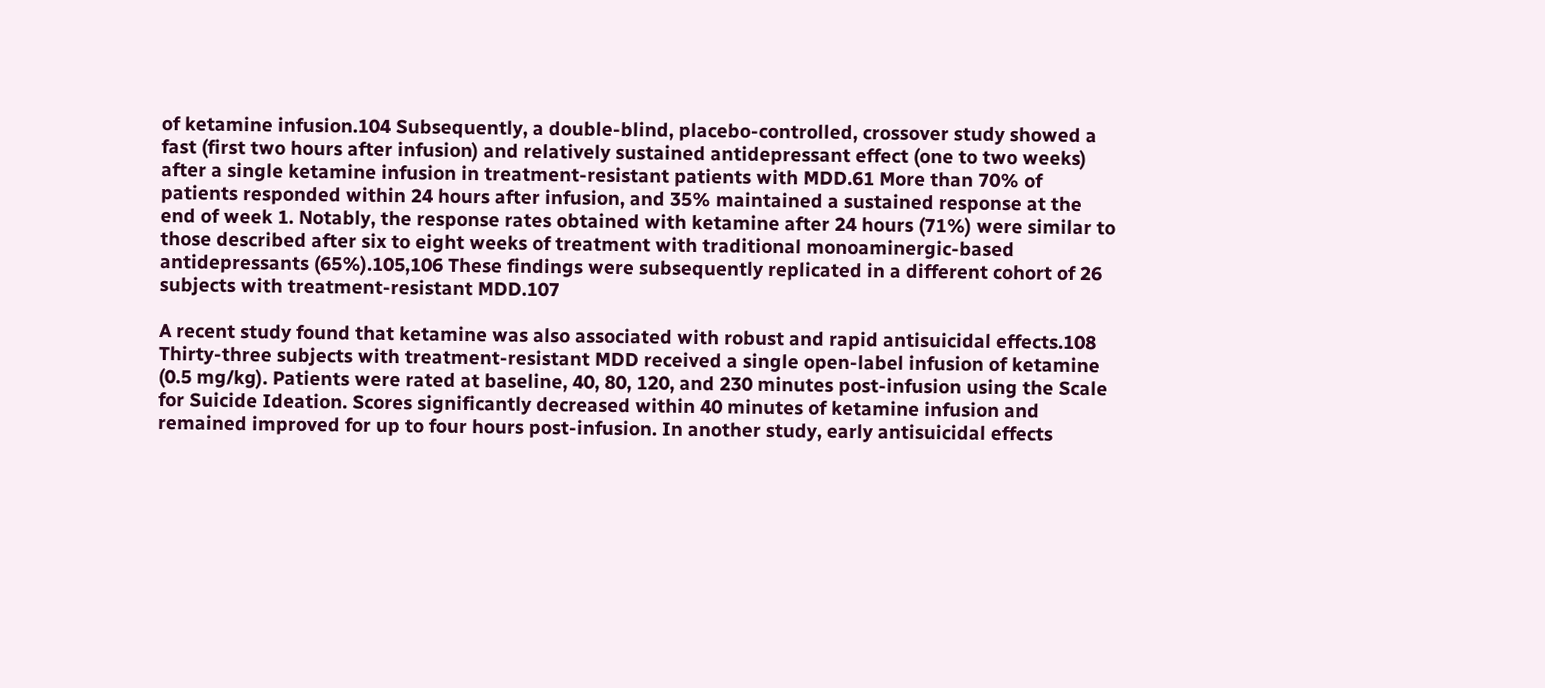of ketamine infusion.104 Subsequently, a double-blind, placebo-controlled, crossover study showed a fast (first two hours after infusion) and relatively sustained antidepressant effect (one to two weeks) after a single ketamine infusion in treatment-resistant patients with MDD.61 More than 70% of patients responded within 24 hours after infusion, and 35% maintained a sustained response at the end of week 1. Notably, the response rates obtained with ketamine after 24 hours (71%) were similar to those described after six to eight weeks of treatment with traditional monoaminergic-based antidepressants (65%).105,106 These findings were subsequently replicated in a different cohort of 26 subjects with treatment-resistant MDD.107

A recent study found that ketamine was also associated with robust and rapid antisuicidal effects.108 Thirty-three subjects with treatment-resistant MDD received a single open-label infusion of ketamine (0.5 mg/kg). Patients were rated at baseline, 40, 80, 120, and 230 minutes post-infusion using the Scale for Suicide Ideation. Scores significantly decreased within 40 minutes of ketamine infusion and remained improved for up to four hours post-infusion. In another study, early antisuicidal effects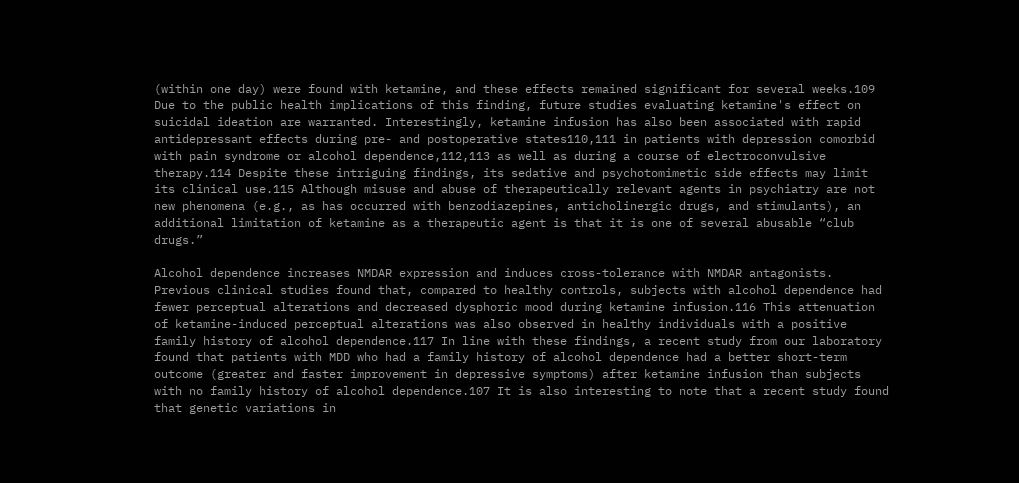(within one day) were found with ketamine, and these effects remained significant for several weeks.109 Due to the public health implications of this finding, future studies evaluating ketamine's effect on suicidal ideation are warranted. Interestingly, ketamine infusion has also been associated with rapid antidepressant effects during pre- and postoperative states110,111 in patients with depression comorbid with pain syndrome or alcohol dependence,112,113 as well as during a course of electroconvulsive therapy.114 Despite these intriguing findings, its sedative and psychotomimetic side effects may limit its clinical use.115 Although misuse and abuse of therapeutically relevant agents in psychiatry are not new phenomena (e.g., as has occurred with benzodiazepines, anticholinergic drugs, and stimulants), an additional limitation of ketamine as a therapeutic agent is that it is one of several abusable “club drugs.”

Alcohol dependence increases NMDAR expression and induces cross-tolerance with NMDAR antagonists. Previous clinical studies found that, compared to healthy controls, subjects with alcohol dependence had fewer perceptual alterations and decreased dysphoric mood during ketamine infusion.116 This attenuation of ketamine-induced perceptual alterations was also observed in healthy individuals with a positive family history of alcohol dependence.117 In line with these findings, a recent study from our laboratory found that patients with MDD who had a family history of alcohol dependence had a better short-term outcome (greater and faster improvement in depressive symptoms) after ketamine infusion than subjects with no family history of alcohol dependence.107 It is also interesting to note that a recent study found that genetic variations in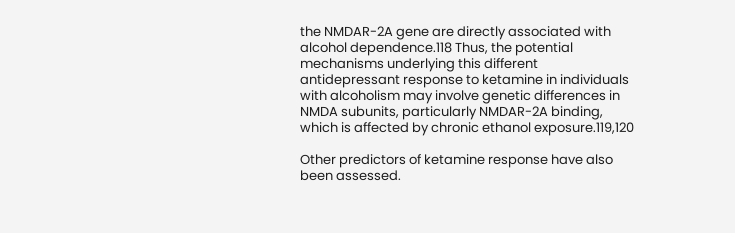the NMDAR-2A gene are directly associated with alcohol dependence.118 Thus, the potential mechanisms underlying this different antidepressant response to ketamine in individuals with alcoholism may involve genetic differences in NMDA subunits, particularly NMDAR-2A binding, which is affected by chronic ethanol exposure.119,120

Other predictors of ketamine response have also been assessed.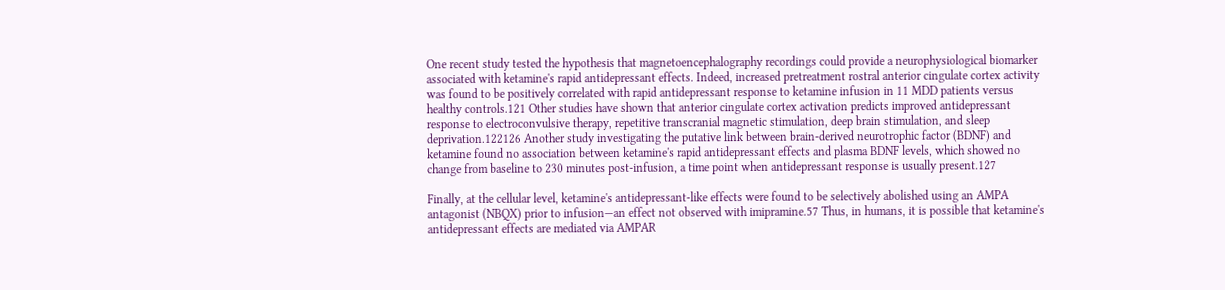One recent study tested the hypothesis that magnetoencephalography recordings could provide a neurophysiological biomarker associated with ketamine's rapid antidepressant effects. Indeed, increased pretreatment rostral anterior cingulate cortex activity was found to be positively correlated with rapid antidepressant response to ketamine infusion in 11 MDD patients versus healthy controls.121 Other studies have shown that anterior cingulate cortex activation predicts improved antidepressant response to electroconvulsive therapy, repetitive transcranial magnetic stimulation, deep brain stimulation, and sleep deprivation.122126 Another study investigating the putative link between brain-derived neurotrophic factor (BDNF) and ketamine found no association between ketamine's rapid antidepressant effects and plasma BDNF levels, which showed no change from baseline to 230 minutes post-infusion, a time point when antidepressant response is usually present.127

Finally, at the cellular level, ketamine's antidepressant-like effects were found to be selectively abolished using an AMPA antagonist (NBQX) prior to infusion—an effect not observed with imipramine.57 Thus, in humans, it is possible that ketamine's antidepressant effects are mediated via AMPAR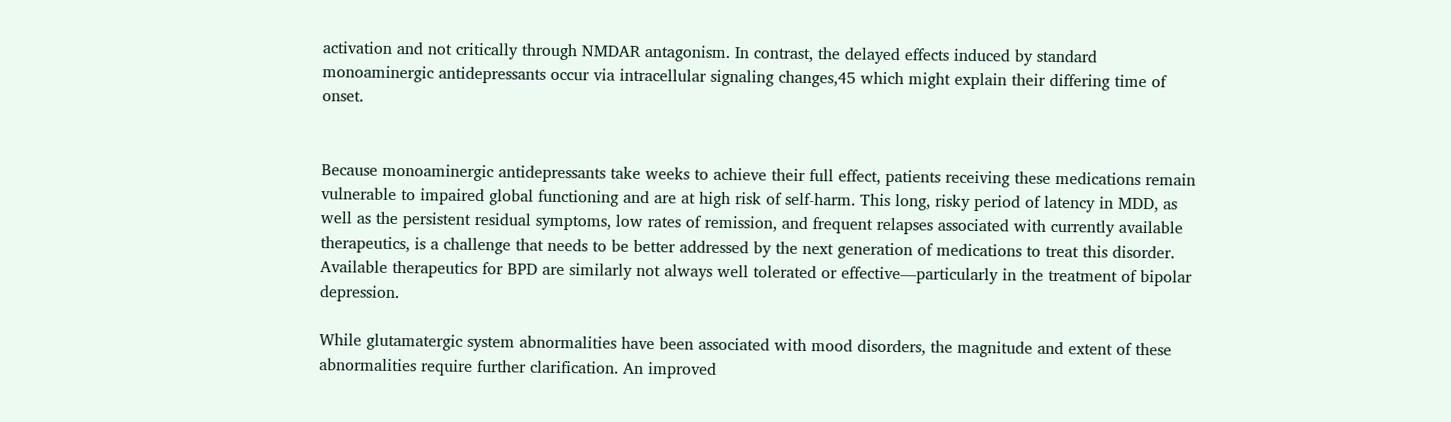activation and not critically through NMDAR antagonism. In contrast, the delayed effects induced by standard monoaminergic antidepressants occur via intracellular signaling changes,45 which might explain their differing time of onset.


Because monoaminergic antidepressants take weeks to achieve their full effect, patients receiving these medications remain vulnerable to impaired global functioning and are at high risk of self-harm. This long, risky period of latency in MDD, as well as the persistent residual symptoms, low rates of remission, and frequent relapses associated with currently available therapeutics, is a challenge that needs to be better addressed by the next generation of medications to treat this disorder. Available therapeutics for BPD are similarly not always well tolerated or effective—particularly in the treatment of bipolar depression.

While glutamatergic system abnormalities have been associated with mood disorders, the magnitude and extent of these abnormalities require further clarification. An improved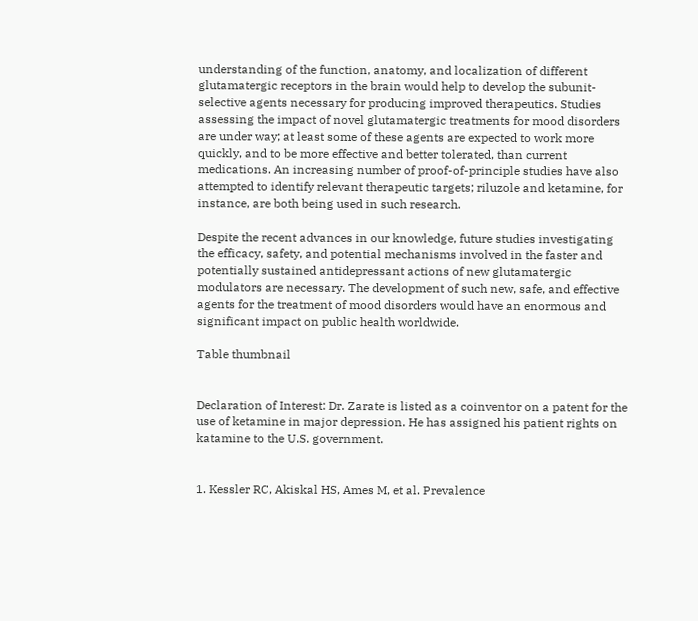understanding of the function, anatomy, and localization of different glutamatergic receptors in the brain would help to develop the subunit-selective agents necessary for producing improved therapeutics. Studies assessing the impact of novel glutamatergic treatments for mood disorders are under way; at least some of these agents are expected to work more quickly, and to be more effective and better tolerated, than current medications. An increasing number of proof-of-principle studies have also attempted to identify relevant therapeutic targets; riluzole and ketamine, for instance, are both being used in such research.

Despite the recent advances in our knowledge, future studies investigating the efficacy, safety, and potential mechanisms involved in the faster and potentially sustained antidepressant actions of new glutamatergic modulators are necessary. The development of such new, safe, and effective agents for the treatment of mood disorders would have an enormous and significant impact on public health worldwide.

Table thumbnail


Declaration of Interest: Dr. Zarate is listed as a coinventor on a patent for the use of ketamine in major depression. He has assigned his patient rights on katamine to the U.S. government.


1. Kessler RC, Akiskal HS, Ames M, et al. Prevalence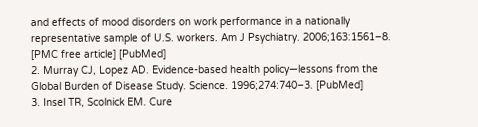and effects of mood disorders on work performance in a nationally representative sample of U.S. workers. Am J Psychiatry. 2006;163:1561–8. [PMC free article] [PubMed]
2. Murray CJ, Lopez AD. Evidence-based health policy—lessons from the Global Burden of Disease Study. Science. 1996;274:740–3. [PubMed]
3. Insel TR, Scolnick EM. Cure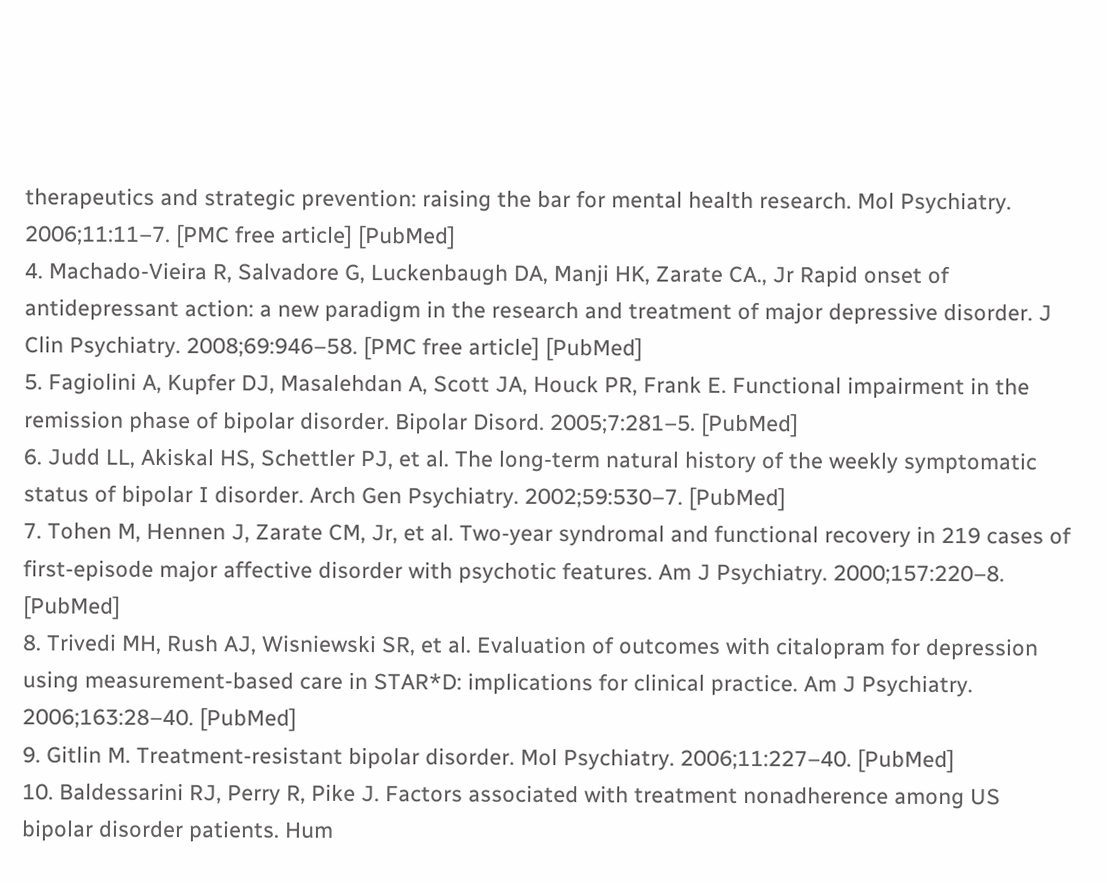therapeutics and strategic prevention: raising the bar for mental health research. Mol Psychiatry. 2006;11:11–7. [PMC free article] [PubMed]
4. Machado-Vieira R, Salvadore G, Luckenbaugh DA, Manji HK, Zarate CA., Jr Rapid onset of antidepressant action: a new paradigm in the research and treatment of major depressive disorder. J Clin Psychiatry. 2008;69:946–58. [PMC free article] [PubMed]
5. Fagiolini A, Kupfer DJ, Masalehdan A, Scott JA, Houck PR, Frank E. Functional impairment in the remission phase of bipolar disorder. Bipolar Disord. 2005;7:281–5. [PubMed]
6. Judd LL, Akiskal HS, Schettler PJ, et al. The long-term natural history of the weekly symptomatic status of bipolar I disorder. Arch Gen Psychiatry. 2002;59:530–7. [PubMed]
7. Tohen M, Hennen J, Zarate CM, Jr, et al. Two-year syndromal and functional recovery in 219 cases of first-episode major affective disorder with psychotic features. Am J Psychiatry. 2000;157:220–8. [PubMed]
8. Trivedi MH, Rush AJ, Wisniewski SR, et al. Evaluation of outcomes with citalopram for depression using measurement-based care in STAR*D: implications for clinical practice. Am J Psychiatry. 2006;163:28–40. [PubMed]
9. Gitlin M. Treatment-resistant bipolar disorder. Mol Psychiatry. 2006;11:227–40. [PubMed]
10. Baldessarini RJ, Perry R, Pike J. Factors associated with treatment nonadherence among US bipolar disorder patients. Hum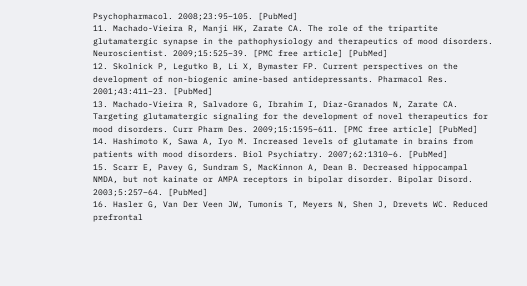Psychopharmacol. 2008;23:95–105. [PubMed]
11. Machado-Vieira R, Manji HK, Zarate CA. The role of the tripartite glutamatergic synapse in the pathophysiology and therapeutics of mood disorders. Neuroscientist. 2009;15:525–39. [PMC free article] [PubMed]
12. Skolnick P, Legutko B, Li X, Bymaster FP. Current perspectives on the development of non-biogenic amine-based antidepressants. Pharmacol Res. 2001;43:411–23. [PubMed]
13. Machado-Vieira R, Salvadore G, Ibrahim I, Diaz-Granados N, Zarate CA. Targeting glutamatergic signaling for the development of novel therapeutics for mood disorders. Curr Pharm Des. 2009;15:1595–611. [PMC free article] [PubMed]
14. Hashimoto K, Sawa A, Iyo M. Increased levels of glutamate in brains from patients with mood disorders. Biol Psychiatry. 2007;62:1310–6. [PubMed]
15. Scarr E, Pavey G, Sundram S, MacKinnon A, Dean B. Decreased hippocampal NMDA, but not kainate or AMPA receptors in bipolar disorder. Bipolar Disord. 2003;5:257–64. [PubMed]
16. Hasler G, Van Der Veen JW, Tumonis T, Meyers N, Shen J, Drevets WC. Reduced prefrontal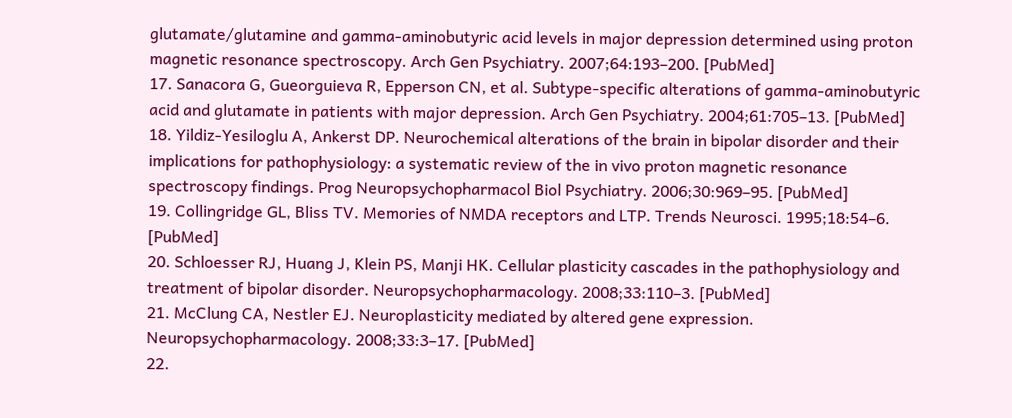glutamate/glutamine and gamma-aminobutyric acid levels in major depression determined using proton magnetic resonance spectroscopy. Arch Gen Psychiatry. 2007;64:193–200. [PubMed]
17. Sanacora G, Gueorguieva R, Epperson CN, et al. Subtype-specific alterations of gamma-aminobutyric acid and glutamate in patients with major depression. Arch Gen Psychiatry. 2004;61:705–13. [PubMed]
18. Yildiz-Yesiloglu A, Ankerst DP. Neurochemical alterations of the brain in bipolar disorder and their implications for pathophysiology: a systematic review of the in vivo proton magnetic resonance spectroscopy findings. Prog Neuropsychopharmacol Biol Psychiatry. 2006;30:969–95. [PubMed]
19. Collingridge GL, Bliss TV. Memories of NMDA receptors and LTP. Trends Neurosci. 1995;18:54–6. [PubMed]
20. Schloesser RJ, Huang J, Klein PS, Manji HK. Cellular plasticity cascades in the pathophysiology and treatment of bipolar disorder. Neuropsychopharmacology. 2008;33:110–3. [PubMed]
21. McClung CA, Nestler EJ. Neuroplasticity mediated by altered gene expression. Neuropsychopharmacology. 2008;33:3–17. [PubMed]
22.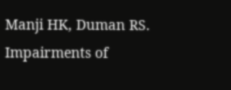Manji HK, Duman RS. Impairments of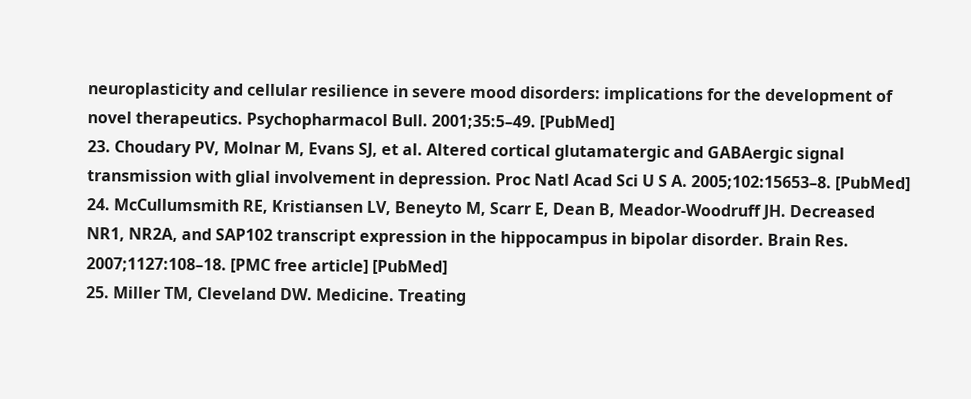neuroplasticity and cellular resilience in severe mood disorders: implications for the development of novel therapeutics. Psychopharmacol Bull. 2001;35:5–49. [PubMed]
23. Choudary PV, Molnar M, Evans SJ, et al. Altered cortical glutamatergic and GABAergic signal transmission with glial involvement in depression. Proc Natl Acad Sci U S A. 2005;102:15653–8. [PubMed]
24. McCullumsmith RE, Kristiansen LV, Beneyto M, Scarr E, Dean B, Meador-Woodruff JH. Decreased NR1, NR2A, and SAP102 transcript expression in the hippocampus in bipolar disorder. Brain Res. 2007;1127:108–18. [PMC free article] [PubMed]
25. Miller TM, Cleveland DW. Medicine. Treating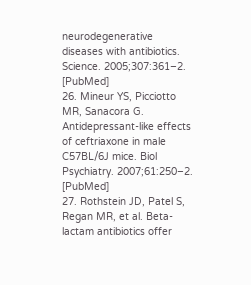neurodegenerative diseases with antibiotics. Science. 2005;307:361–2. [PubMed]
26. Mineur YS, Picciotto MR, Sanacora G. Antidepressant-like effects of ceftriaxone in male C57BL/6J mice. Biol Psychiatry. 2007;61:250–2. [PubMed]
27. Rothstein JD, Patel S, Regan MR, et al. Beta-lactam antibiotics offer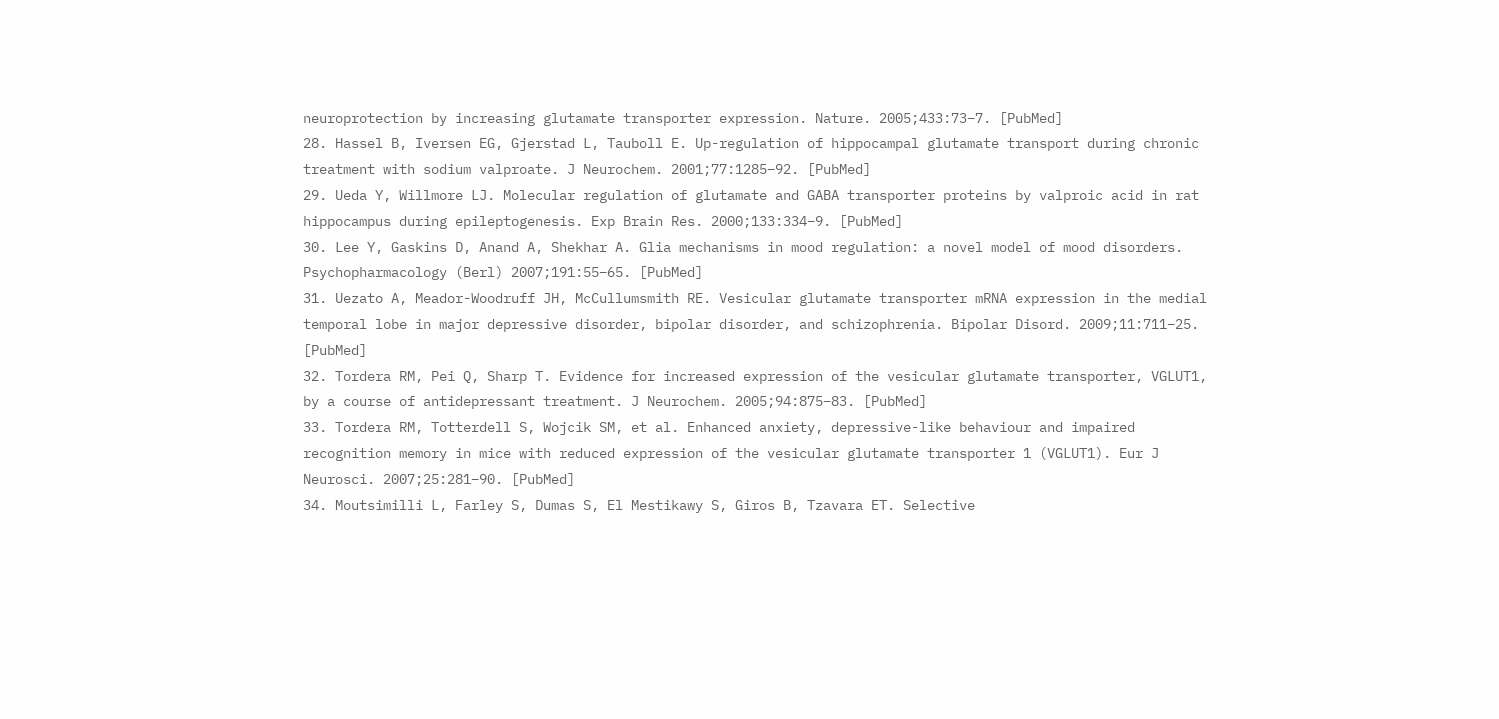neuroprotection by increasing glutamate transporter expression. Nature. 2005;433:73–7. [PubMed]
28. Hassel B, Iversen EG, Gjerstad L, Tauboll E. Up-regulation of hippocampal glutamate transport during chronic treatment with sodium valproate. J Neurochem. 2001;77:1285–92. [PubMed]
29. Ueda Y, Willmore LJ. Molecular regulation of glutamate and GABA transporter proteins by valproic acid in rat hippocampus during epileptogenesis. Exp Brain Res. 2000;133:334–9. [PubMed]
30. Lee Y, Gaskins D, Anand A, Shekhar A. Glia mechanisms in mood regulation: a novel model of mood disorders. Psychopharmacology (Berl) 2007;191:55–65. [PubMed]
31. Uezato A, Meador-Woodruff JH, McCullumsmith RE. Vesicular glutamate transporter mRNA expression in the medial temporal lobe in major depressive disorder, bipolar disorder, and schizophrenia. Bipolar Disord. 2009;11:711–25. [PubMed]
32. Tordera RM, Pei Q, Sharp T. Evidence for increased expression of the vesicular glutamate transporter, VGLUT1, by a course of antidepressant treatment. J Neurochem. 2005;94:875–83. [PubMed]
33. Tordera RM, Totterdell S, Wojcik SM, et al. Enhanced anxiety, depressive-like behaviour and impaired recognition memory in mice with reduced expression of the vesicular glutamate transporter 1 (VGLUT1). Eur J Neurosci. 2007;25:281–90. [PubMed]
34. Moutsimilli L, Farley S, Dumas S, El Mestikawy S, Giros B, Tzavara ET. Selective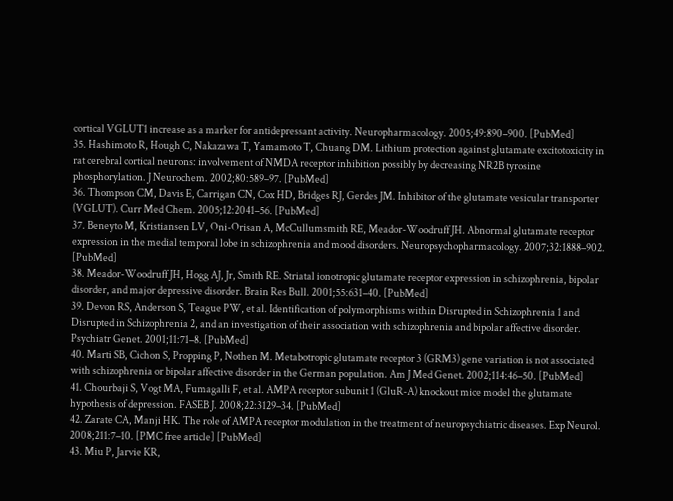cortical VGLUT1 increase as a marker for antidepressant activity. Neuropharmacology. 2005;49:890–900. [PubMed]
35. Hashimoto R, Hough C, Nakazawa T, Yamamoto T, Chuang DM. Lithium protection against glutamate excitotoxicity in rat cerebral cortical neurons: involvement of NMDA receptor inhibition possibly by decreasing NR2B tyrosine phosphorylation. J Neurochem. 2002;80:589–97. [PubMed]
36. Thompson CM, Davis E, Carrigan CN, Cox HD, Bridges RJ, Gerdes JM. Inhibitor of the glutamate vesicular transporter (VGLUT). Curr Med Chem. 2005;12:2041–56. [PubMed]
37. Beneyto M, Kristiansen LV, Oni-Orisan A, McCullumsmith RE, Meador-Woodruff JH. Abnormal glutamate receptor expression in the medial temporal lobe in schizophrenia and mood disorders. Neuropsychopharmacology. 2007;32:1888–902. [PubMed]
38. Meador-Woodruff JH, Hogg AJ, Jr, Smith RE. Striatal ionotropic glutamate receptor expression in schizophrenia, bipolar disorder, and major depressive disorder. Brain Res Bull. 2001;55:631–40. [PubMed]
39. Devon RS, Anderson S, Teague PW, et al. Identification of polymorphisms within Disrupted in Schizophrenia 1 and Disrupted in Schizophrenia 2, and an investigation of their association with schizophrenia and bipolar affective disorder. Psychiatr Genet. 2001;11:71–8. [PubMed]
40. Marti SB, Cichon S, Propping P, Nothen M. Metabotropic glutamate receptor 3 (GRM3) gene variation is not associated with schizophrenia or bipolar affective disorder in the German population. Am J Med Genet. 2002;114:46–50. [PubMed]
41. Chourbaji S, Vogt MA, Fumagalli F, et al. AMPA receptor subunit 1 (GluR-A) knockout mice model the glutamate hypothesis of depression. FASEB J. 2008;22:3129–34. [PubMed]
42. Zarate CA, Manji HK. The role of AMPA receptor modulation in the treatment of neuropsychiatric diseases. Exp Neurol. 2008;211:7–10. [PMC free article] [PubMed]
43. Miu P, Jarvie KR,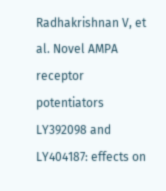Radhakrishnan V, et al. Novel AMPA receptor potentiators LY392098 and LY404187: effects on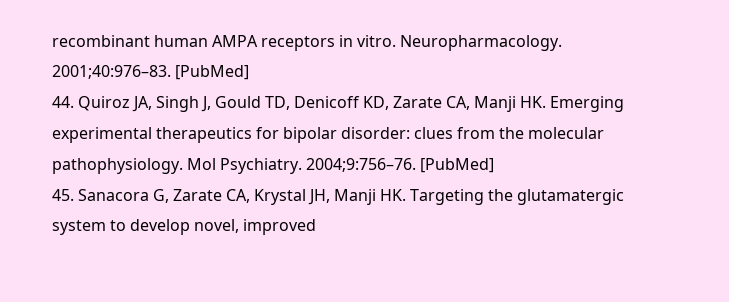recombinant human AMPA receptors in vitro. Neuropharmacology. 2001;40:976–83. [PubMed]
44. Quiroz JA, Singh J, Gould TD, Denicoff KD, Zarate CA, Manji HK. Emerging experimental therapeutics for bipolar disorder: clues from the molecular pathophysiology. Mol Psychiatry. 2004;9:756–76. [PubMed]
45. Sanacora G, Zarate CA, Krystal JH, Manji HK. Targeting the glutamatergic system to develop novel, improved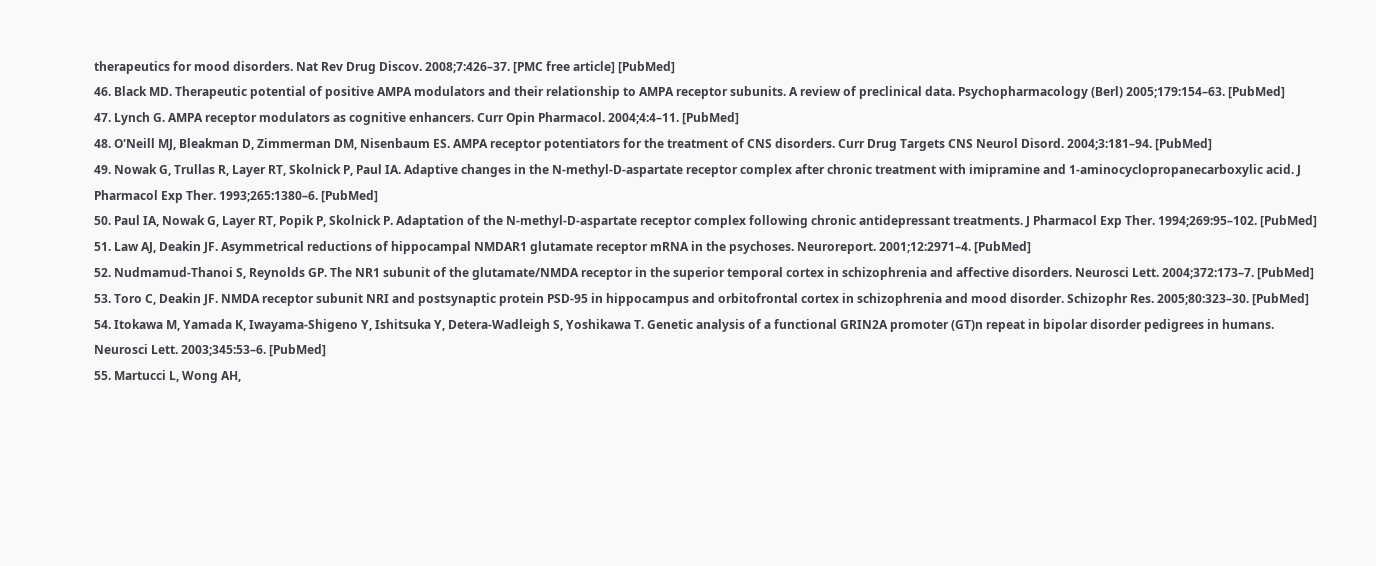therapeutics for mood disorders. Nat Rev Drug Discov. 2008;7:426–37. [PMC free article] [PubMed]
46. Black MD. Therapeutic potential of positive AMPA modulators and their relationship to AMPA receptor subunits. A review of preclinical data. Psychopharmacology (Berl) 2005;179:154–63. [PubMed]
47. Lynch G. AMPA receptor modulators as cognitive enhancers. Curr Opin Pharmacol. 2004;4:4–11. [PubMed]
48. O'Neill MJ, Bleakman D, Zimmerman DM, Nisenbaum ES. AMPA receptor potentiators for the treatment of CNS disorders. Curr Drug Targets CNS Neurol Disord. 2004;3:181–94. [PubMed]
49. Nowak G, Trullas R, Layer RT, Skolnick P, Paul IA. Adaptive changes in the N-methyl-D-aspartate receptor complex after chronic treatment with imipramine and 1-aminocyclopropanecarboxylic acid. J Pharmacol Exp Ther. 1993;265:1380–6. [PubMed]
50. Paul IA, Nowak G, Layer RT, Popik P, Skolnick P. Adaptation of the N-methyl-D-aspartate receptor complex following chronic antidepressant treatments. J Pharmacol Exp Ther. 1994;269:95–102. [PubMed]
51. Law AJ, Deakin JF. Asymmetrical reductions of hippocampal NMDAR1 glutamate receptor mRNA in the psychoses. Neuroreport. 2001;12:2971–4. [PubMed]
52. Nudmamud-Thanoi S, Reynolds GP. The NR1 subunit of the glutamate/NMDA receptor in the superior temporal cortex in schizophrenia and affective disorders. Neurosci Lett. 2004;372:173–7. [PubMed]
53. Toro C, Deakin JF. NMDA receptor subunit NRI and postsynaptic protein PSD-95 in hippocampus and orbitofrontal cortex in schizophrenia and mood disorder. Schizophr Res. 2005;80:323–30. [PubMed]
54. Itokawa M, Yamada K, Iwayama-Shigeno Y, Ishitsuka Y, Detera-Wadleigh S, Yoshikawa T. Genetic analysis of a functional GRIN2A promoter (GT)n repeat in bipolar disorder pedigrees in humans. Neurosci Lett. 2003;345:53–6. [PubMed]
55. Martucci L, Wong AH,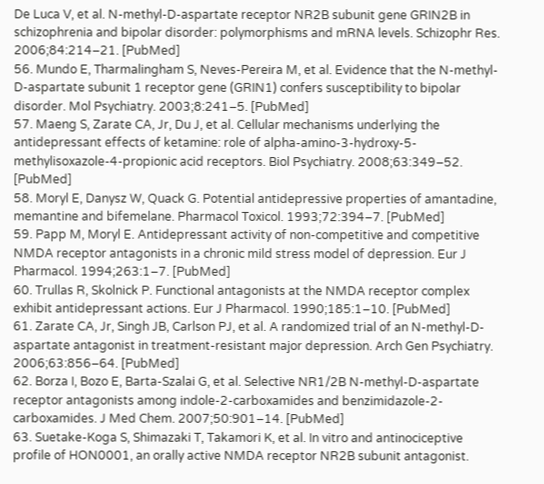De Luca V, et al. N-methyl-D-aspartate receptor NR2B subunit gene GRIN2B in schizophrenia and bipolar disorder: polymorphisms and mRNA levels. Schizophr Res. 2006;84:214–21. [PubMed]
56. Mundo E, Tharmalingham S, Neves-Pereira M, et al. Evidence that the N-methyl-D-aspartate subunit 1 receptor gene (GRIN1) confers susceptibility to bipolar disorder. Mol Psychiatry. 2003;8:241–5. [PubMed]
57. Maeng S, Zarate CA, Jr, Du J, et al. Cellular mechanisms underlying the antidepressant effects of ketamine: role of alpha-amino-3-hydroxy-5-methylisoxazole-4-propionic acid receptors. Biol Psychiatry. 2008;63:349–52. [PubMed]
58. Moryl E, Danysz W, Quack G. Potential antidepressive properties of amantadine, memantine and bifemelane. Pharmacol Toxicol. 1993;72:394–7. [PubMed]
59. Papp M, Moryl E. Antidepressant activity of non-competitive and competitive NMDA receptor antagonists in a chronic mild stress model of depression. Eur J Pharmacol. 1994;263:1–7. [PubMed]
60. Trullas R, Skolnick P. Functional antagonists at the NMDA receptor complex exhibit antidepressant actions. Eur J Pharmacol. 1990;185:1–10. [PubMed]
61. Zarate CA, Jr, Singh JB, Carlson PJ, et al. A randomized trial of an N-methyl-D-aspartate antagonist in treatment-resistant major depression. Arch Gen Psychiatry. 2006;63:856–64. [PubMed]
62. Borza I, Bozo E, Barta-Szalai G, et al. Selective NR1/2B N-methyl-D-aspartate receptor antagonists among indole-2-carboxamides and benzimidazole-2-carboxamides. J Med Chem. 2007;50:901–14. [PubMed]
63. Suetake-Koga S, Shimazaki T, Takamori K, et al. In vitro and antinociceptive profile of HON0001, an orally active NMDA receptor NR2B subunit antagonist.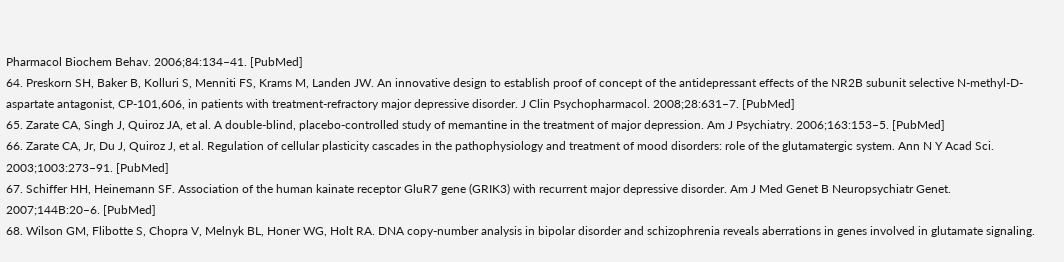Pharmacol Biochem Behav. 2006;84:134–41. [PubMed]
64. Preskorn SH, Baker B, Kolluri S, Menniti FS, Krams M, Landen JW. An innovative design to establish proof of concept of the antidepressant effects of the NR2B subunit selective N-methyl-D-aspartate antagonist, CP-101,606, in patients with treatment-refractory major depressive disorder. J Clin Psychopharmacol. 2008;28:631–7. [PubMed]
65. Zarate CA, Singh J, Quiroz JA, et al. A double-blind, placebo-controlled study of memantine in the treatment of major depression. Am J Psychiatry. 2006;163:153–5. [PubMed]
66. Zarate CA, Jr, Du J, Quiroz J, et al. Regulation of cellular plasticity cascades in the pathophysiology and treatment of mood disorders: role of the glutamatergic system. Ann N Y Acad Sci. 2003;1003:273–91. [PubMed]
67. Schiffer HH, Heinemann SF. Association of the human kainate receptor GluR7 gene (GRIK3) with recurrent major depressive disorder. Am J Med Genet B Neuropsychiatr Genet. 2007;144B:20–6. [PubMed]
68. Wilson GM, Flibotte S, Chopra V, Melnyk BL, Honer WG, Holt RA. DNA copy-number analysis in bipolar disorder and schizophrenia reveals aberrations in genes involved in glutamate signaling.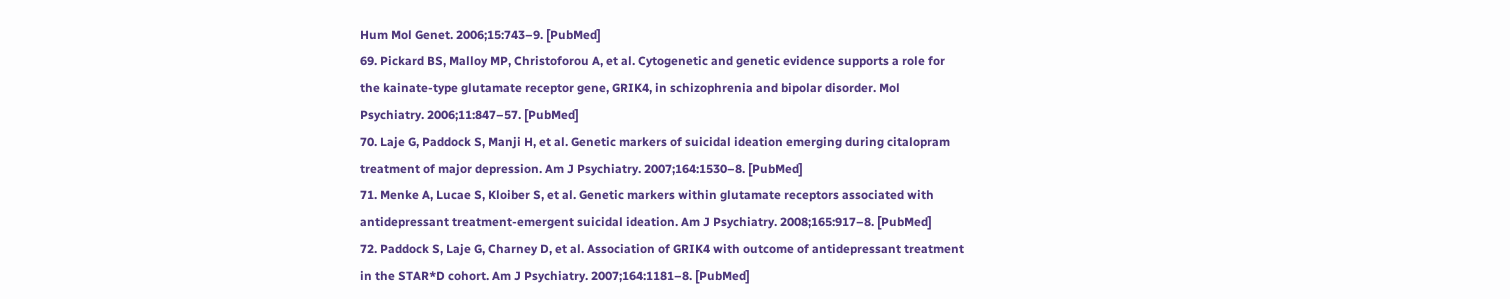Hum Mol Genet. 2006;15:743–9. [PubMed]
69. Pickard BS, Malloy MP, Christoforou A, et al. Cytogenetic and genetic evidence supports a role for the kainate-type glutamate receptor gene, GRIK4, in schizophrenia and bipolar disorder. Mol Psychiatry. 2006;11:847–57. [PubMed]
70. Laje G, Paddock S, Manji H, et al. Genetic markers of suicidal ideation emerging during citalopram treatment of major depression. Am J Psychiatry. 2007;164:1530–8. [PubMed]
71. Menke A, Lucae S, Kloiber S, et al. Genetic markers within glutamate receptors associated with antidepressant treatment-emergent suicidal ideation. Am J Psychiatry. 2008;165:917–8. [PubMed]
72. Paddock S, Laje G, Charney D, et al. Association of GRIK4 with outcome of antidepressant treatment in the STAR*D cohort. Am J Psychiatry. 2007;164:1181–8. [PubMed]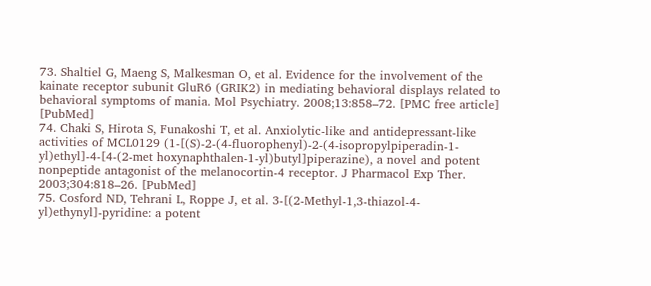73. Shaltiel G, Maeng S, Malkesman O, et al. Evidence for the involvement of the kainate receptor subunit GluR6 (GRIK2) in mediating behavioral displays related to behavioral symptoms of mania. Mol Psychiatry. 2008;13:858–72. [PMC free article] [PubMed]
74. Chaki S, Hirota S, Funakoshi T, et al. Anxiolytic-like and antidepressant-like activities of MCL0129 (1-[(S)-2-(4-fluorophenyl)-2-(4-isopropylpiperadin-1-yl)ethyl]-4-[4-(2-met hoxynaphthalen-1-yl)butyl]piperazine), a novel and potent nonpeptide antagonist of the melanocortin-4 receptor. J Pharmacol Exp Ther. 2003;304:818–26. [PubMed]
75. Cosford ND, Tehrani L, Roppe J, et al. 3-[(2-Methyl-1,3-thiazol-4-yl)ethynyl]-pyridine: a potent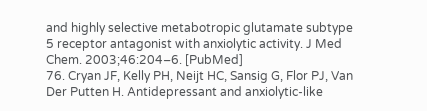and highly selective metabotropic glutamate subtype 5 receptor antagonist with anxiolytic activity. J Med Chem. 2003;46:204–6. [PubMed]
76. Cryan JF, Kelly PH, Neijt HC, Sansig G, Flor PJ, Van Der Putten H. Antidepressant and anxiolytic-like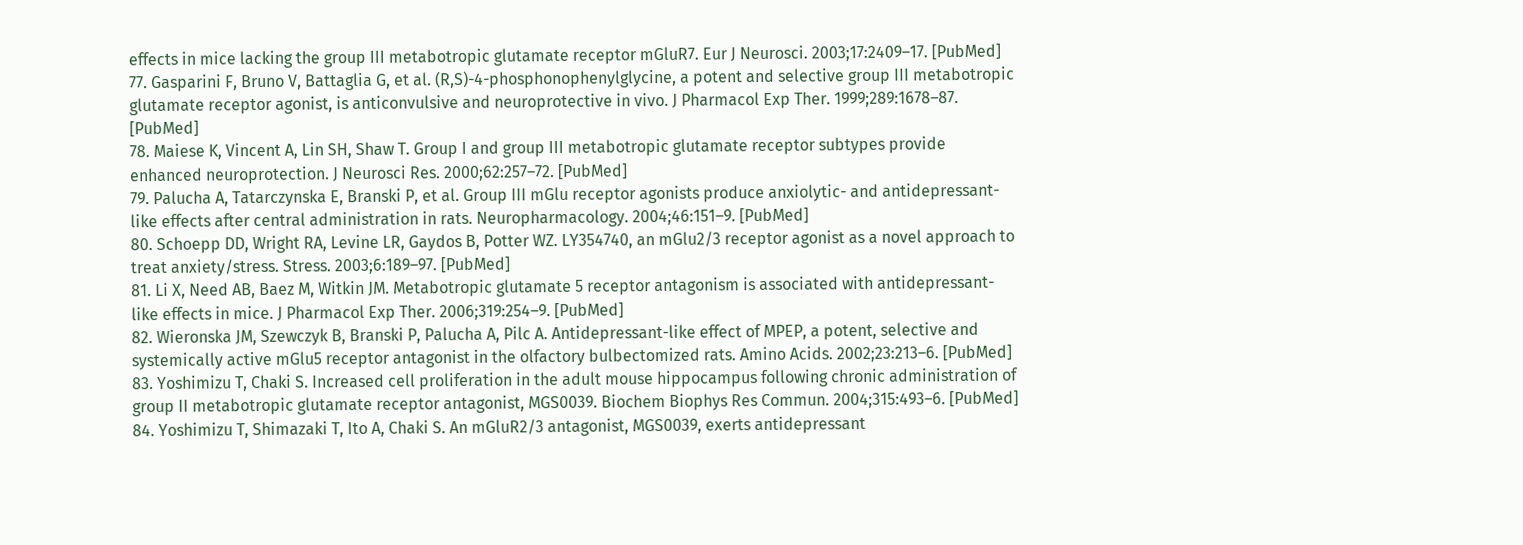effects in mice lacking the group III metabotropic glutamate receptor mGluR7. Eur J Neurosci. 2003;17:2409–17. [PubMed]
77. Gasparini F, Bruno V, Battaglia G, et al. (R,S)-4-phosphonophenylglycine, a potent and selective group III metabotropic glutamate receptor agonist, is anticonvulsive and neuroprotective in vivo. J Pharmacol Exp Ther. 1999;289:1678–87. [PubMed]
78. Maiese K, Vincent A, Lin SH, Shaw T. Group I and group III metabotropic glutamate receptor subtypes provide enhanced neuroprotection. J Neurosci Res. 2000;62:257–72. [PubMed]
79. Palucha A, Tatarczynska E, Branski P, et al. Group III mGlu receptor agonists produce anxiolytic- and antidepressant-like effects after central administration in rats. Neuropharmacology. 2004;46:151–9. [PubMed]
80. Schoepp DD, Wright RA, Levine LR, Gaydos B, Potter WZ. LY354740, an mGlu2/3 receptor agonist as a novel approach to treat anxiety/stress. Stress. 2003;6:189–97. [PubMed]
81. Li X, Need AB, Baez M, Witkin JM. Metabotropic glutamate 5 receptor antagonism is associated with antidepressant-like effects in mice. J Pharmacol Exp Ther. 2006;319:254–9. [PubMed]
82. Wieronska JM, Szewczyk B, Branski P, Palucha A, Pilc A. Antidepressant-like effect of MPEP, a potent, selective and systemically active mGlu5 receptor antagonist in the olfactory bulbectomized rats. Amino Acids. 2002;23:213–6. [PubMed]
83. Yoshimizu T, Chaki S. Increased cell proliferation in the adult mouse hippocampus following chronic administration of group II metabotropic glutamate receptor antagonist, MGS0039. Biochem Biophys Res Commun. 2004;315:493–6. [PubMed]
84. Yoshimizu T, Shimazaki T, Ito A, Chaki S. An mGluR2/3 antagonist, MGS0039, exerts antidepressant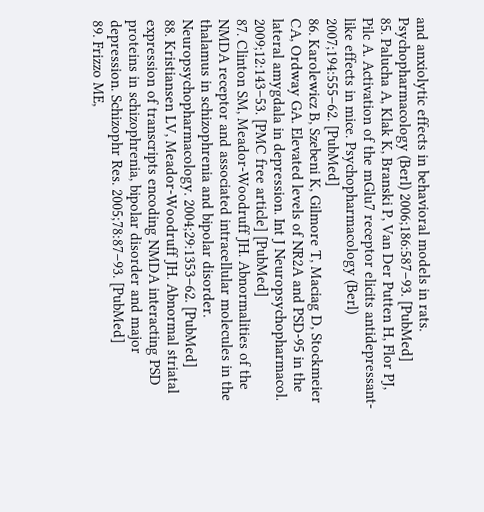and anxiolytic effects in behavioral models in rats. Psychopharmacology (Berl) 2006;186:587–93. [PubMed]
85. Palucha A, Klak K, Branski P, Van Der Putten H, Flor PJ, Pilc A. Activation of the mGlu7 receptor elicits antidepressant-like effects in mice. Psychopharmacology (Berl) 2007;194:555–62. [PubMed]
86. Karolewicz B, Szebeni K, Gilmore T, Maciag D, Stockmeier CA, Ordway GA. Elevated levels of NR2A and PSD-95 in the lateral amygdala in depression. Int J Neuropsychopharmacol. 2009;12:143–53. [PMC free article] [PubMed]
87. Clinton SM, Meador-Woodruff JH. Abnormalities of the NMDA receptor and associated intracellular molecules in the thalamus in schizophrenia and bipolar disorder. Neuropsychopharmacology. 2004;29:1353–62. [PubMed]
88. Kristiansen LV, Meador-Woodruff JH. Abnormal striatal expression of transcripts encoding NMDA interacting PSD proteins in schizophrenia, bipolar disorder and major depression. Schizophr Res. 2005;78:87–93. [PubMed]
89. Frizzo ME,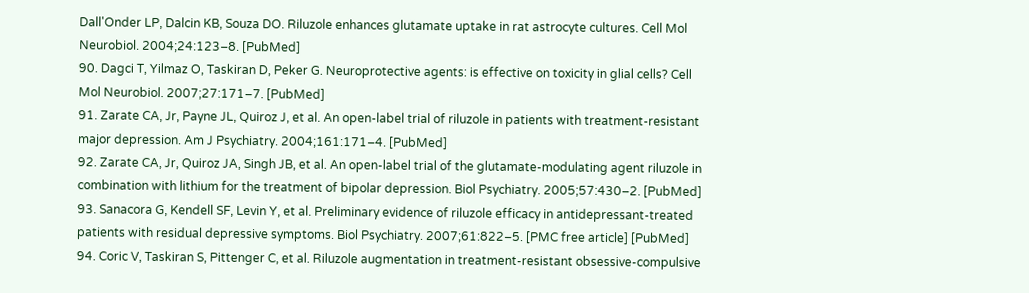Dall'Onder LP, Dalcin KB, Souza DO. Riluzole enhances glutamate uptake in rat astrocyte cultures. Cell Mol Neurobiol. 2004;24:123–8. [PubMed]
90. Dagci T, Yilmaz O, Taskiran D, Peker G. Neuroprotective agents: is effective on toxicity in glial cells? Cell Mol Neurobiol. 2007;27:171–7. [PubMed]
91. Zarate CA, Jr, Payne JL, Quiroz J, et al. An open-label trial of riluzole in patients with treatment-resistant major depression. Am J Psychiatry. 2004;161:171–4. [PubMed]
92. Zarate CA, Jr, Quiroz JA, Singh JB, et al. An open-label trial of the glutamate-modulating agent riluzole in combination with lithium for the treatment of bipolar depression. Biol Psychiatry. 2005;57:430–2. [PubMed]
93. Sanacora G, Kendell SF, Levin Y, et al. Preliminary evidence of riluzole efficacy in antidepressant-treated patients with residual depressive symptoms. Biol Psychiatry. 2007;61:822–5. [PMC free article] [PubMed]
94. Coric V, Taskiran S, Pittenger C, et al. Riluzole augmentation in treatment-resistant obsessive-compulsive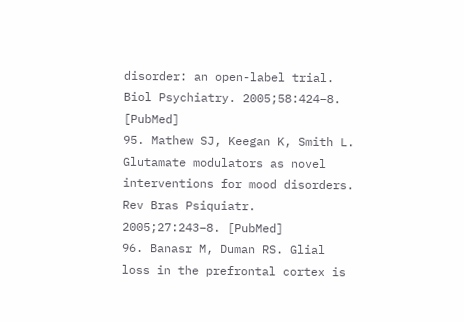disorder: an open-label trial. Biol Psychiatry. 2005;58:424–8. [PubMed]
95. Mathew SJ, Keegan K, Smith L. Glutamate modulators as novel interventions for mood disorders. Rev Bras Psiquiatr. 2005;27:243–8. [PubMed]
96. Banasr M, Duman RS. Glial loss in the prefrontal cortex is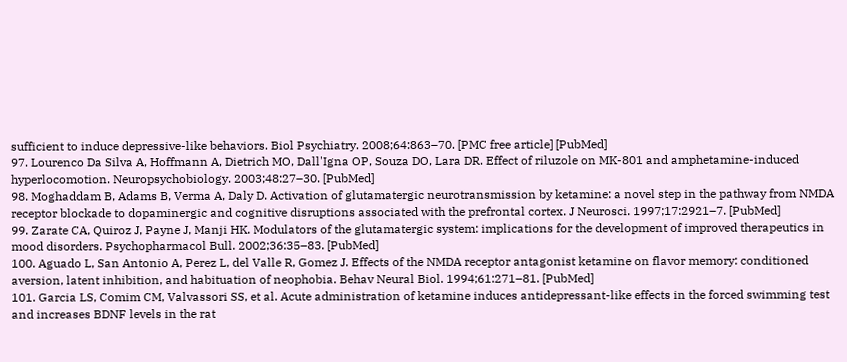sufficient to induce depressive-like behaviors. Biol Psychiatry. 2008;64:863–70. [PMC free article] [PubMed]
97. Lourenco Da Silva A, Hoffmann A, Dietrich MO, Dall'Igna OP, Souza DO, Lara DR. Effect of riluzole on MK-801 and amphetamine-induced hyperlocomotion. Neuropsychobiology. 2003;48:27–30. [PubMed]
98. Moghaddam B, Adams B, Verma A, Daly D. Activation of glutamatergic neurotransmission by ketamine: a novel step in the pathway from NMDA receptor blockade to dopaminergic and cognitive disruptions associated with the prefrontal cortex. J Neurosci. 1997;17:2921–7. [PubMed]
99. Zarate CA, Quiroz J, Payne J, Manji HK. Modulators of the glutamatergic system: implications for the development of improved therapeutics in mood disorders. Psychopharmacol Bull. 2002;36:35–83. [PubMed]
100. Aguado L, San Antonio A, Perez L, del Valle R, Gomez J. Effects of the NMDA receptor antagonist ketamine on flavor memory: conditioned aversion, latent inhibition, and habituation of neophobia. Behav Neural Biol. 1994;61:271–81. [PubMed]
101. Garcia LS, Comim CM, Valvassori SS, et al. Acute administration of ketamine induces antidepressant-like effects in the forced swimming test and increases BDNF levels in the rat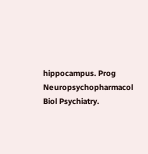hippocampus. Prog Neuropsychopharmacol Biol Psychiatry.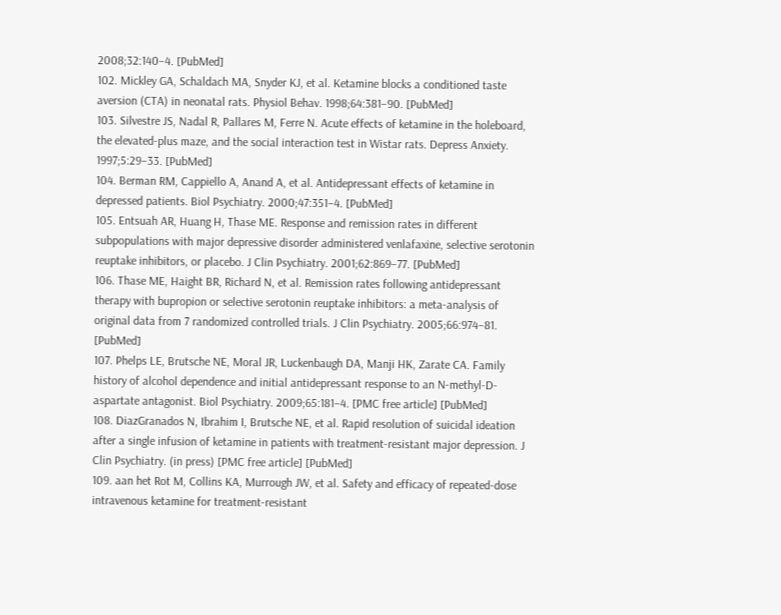2008;32:140–4. [PubMed]
102. Mickley GA, Schaldach MA, Snyder KJ, et al. Ketamine blocks a conditioned taste aversion (CTA) in neonatal rats. Physiol Behav. 1998;64:381–90. [PubMed]
103. Silvestre JS, Nadal R, Pallares M, Ferre N. Acute effects of ketamine in the holeboard, the elevated-plus maze, and the social interaction test in Wistar rats. Depress Anxiety. 1997;5:29–33. [PubMed]
104. Berman RM, Cappiello A, Anand A, et al. Antidepressant effects of ketamine in depressed patients. Biol Psychiatry. 2000;47:351–4. [PubMed]
105. Entsuah AR, Huang H, Thase ME. Response and remission rates in different subpopulations with major depressive disorder administered venlafaxine, selective serotonin reuptake inhibitors, or placebo. J Clin Psychiatry. 2001;62:869–77. [PubMed]
106. Thase ME, Haight BR, Richard N, et al. Remission rates following antidepressant therapy with bupropion or selective serotonin reuptake inhibitors: a meta-analysis of original data from 7 randomized controlled trials. J Clin Psychiatry. 2005;66:974–81. [PubMed]
107. Phelps LE, Brutsche NE, Moral JR, Luckenbaugh DA, Manji HK, Zarate CA. Family history of alcohol dependence and initial antidepressant response to an N-methyl-D-aspartate antagonist. Biol Psychiatry. 2009;65:181–4. [PMC free article] [PubMed]
108. DiazGranados N, Ibrahim I, Brutsche NE, et al. Rapid resolution of suicidal ideation after a single infusion of ketamine in patients with treatment-resistant major depression. J Clin Psychiatry. (in press) [PMC free article] [PubMed]
109. aan het Rot M, Collins KA, Murrough JW, et al. Safety and efficacy of repeated-dose intravenous ketamine for treatment-resistant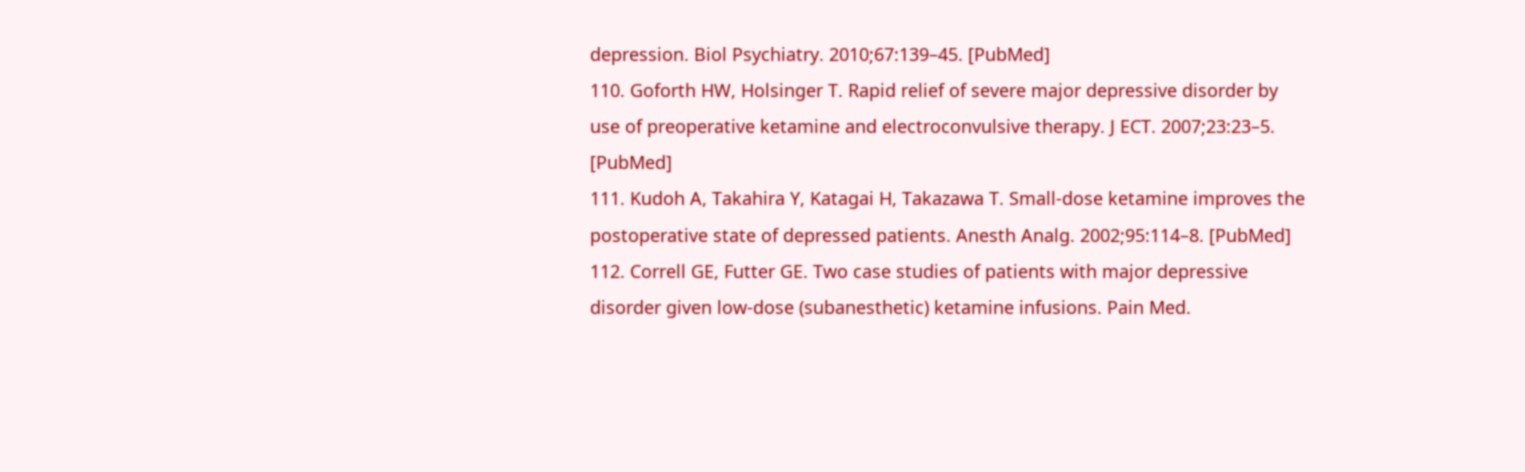depression. Biol Psychiatry. 2010;67:139–45. [PubMed]
110. Goforth HW, Holsinger T. Rapid relief of severe major depressive disorder by use of preoperative ketamine and electroconvulsive therapy. J ECT. 2007;23:23–5. [PubMed]
111. Kudoh A, Takahira Y, Katagai H, Takazawa T. Small-dose ketamine improves the postoperative state of depressed patients. Anesth Analg. 2002;95:114–8. [PubMed]
112. Correll GE, Futter GE. Two case studies of patients with major depressive disorder given low-dose (subanesthetic) ketamine infusions. Pain Med.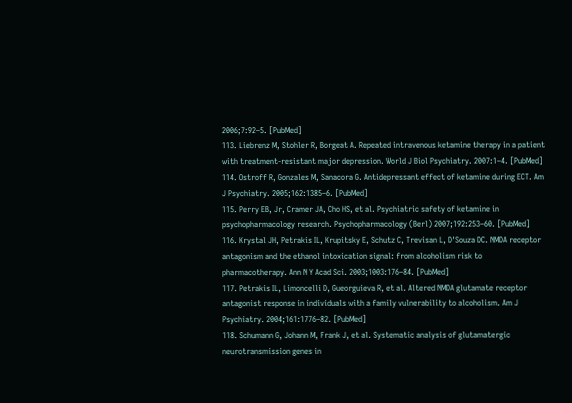2006;7:92–5. [PubMed]
113. Liebrenz M, Stohler R, Borgeat A. Repeated intravenous ketamine therapy in a patient with treatment-resistant major depression. World J Biol Psychiatry. 2007:1–4. [PubMed]
114. Ostroff R, Gonzales M, Sanacora G. Antidepressant effect of ketamine during ECT. Am J Psychiatry. 2005;162:1385–6. [PubMed]
115. Perry EB, Jr, Cramer JA, Cho HS, et al. Psychiatric safety of ketamine in psychopharmacology research. Psychopharmacology (Berl) 2007;192:253–60. [PubMed]
116. Krystal JH, Petrakis IL, Krupitsky E, Schutz C, Trevisan L, D'Souza DC. NMDA receptor antagonism and the ethanol intoxication signal: from alcoholism risk to pharmacotherapy. Ann N Y Acad Sci. 2003;1003:176–84. [PubMed]
117. Petrakis IL, Limoncelli D, Gueorguieva R, et al. Altered NMDA glutamate receptor antagonist response in individuals with a family vulnerability to alcoholism. Am J Psychiatry. 2004;161:1776–82. [PubMed]
118. Schumann G, Johann M, Frank J, et al. Systematic analysis of glutamatergic neurotransmission genes in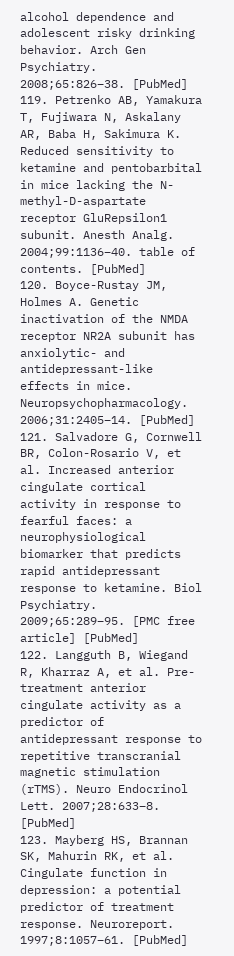alcohol dependence and adolescent risky drinking behavior. Arch Gen Psychiatry. 2008;65:826–38. [PubMed]
119. Petrenko AB, Yamakura T, Fujiwara N, Askalany AR, Baba H, Sakimura K. Reduced sensitivity to ketamine and pentobarbital in mice lacking the N-methyl-D-aspartate receptor GluRepsilon1 subunit. Anesth Analg. 2004;99:1136–40. table of contents. [PubMed]
120. Boyce-Rustay JM, Holmes A. Genetic inactivation of the NMDA receptor NR2A subunit has anxiolytic- and antidepressant-like effects in mice. Neuropsychopharmacology. 2006;31:2405–14. [PubMed]
121. Salvadore G, Cornwell BR, Colon-Rosario V, et al. Increased anterior cingulate cortical activity in response to fearful faces: a neurophysiological biomarker that predicts rapid antidepressant response to ketamine. Biol Psychiatry. 2009;65:289–95. [PMC free article] [PubMed]
122. Langguth B, Wiegand R, Kharraz A, et al. Pre-treatment anterior cingulate activity as a predictor of antidepressant response to repetitive transcranial magnetic stimulation (rTMS). Neuro Endocrinol Lett. 2007;28:633–8. [PubMed]
123. Mayberg HS, Brannan SK, Mahurin RK, et al. Cingulate function in depression: a potential predictor of treatment response. Neuroreport. 1997;8:1057–61. [PubMed]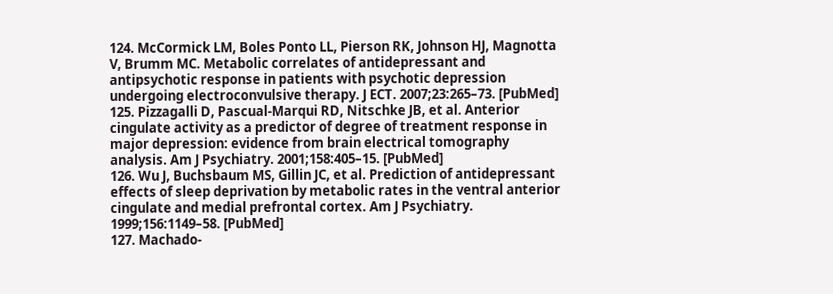124. McCormick LM, Boles Ponto LL, Pierson RK, Johnson HJ, Magnotta V, Brumm MC. Metabolic correlates of antidepressant and antipsychotic response in patients with psychotic depression undergoing electroconvulsive therapy. J ECT. 2007;23:265–73. [PubMed]
125. Pizzagalli D, Pascual-Marqui RD, Nitschke JB, et al. Anterior cingulate activity as a predictor of degree of treatment response in major depression: evidence from brain electrical tomography analysis. Am J Psychiatry. 2001;158:405–15. [PubMed]
126. Wu J, Buchsbaum MS, Gillin JC, et al. Prediction of antidepressant effects of sleep deprivation by metabolic rates in the ventral anterior cingulate and medial prefrontal cortex. Am J Psychiatry. 1999;156:1149–58. [PubMed]
127. Machado-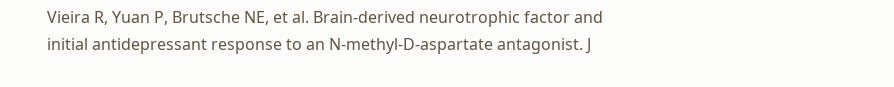Vieira R, Yuan P, Brutsche NE, et al. Brain-derived neurotrophic factor and initial antidepressant response to an N-methyl-D-aspartate antagonist. J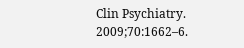Clin Psychiatry. 2009;70:1662–6.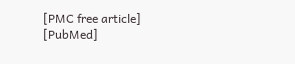[PMC free article] [PubMed]